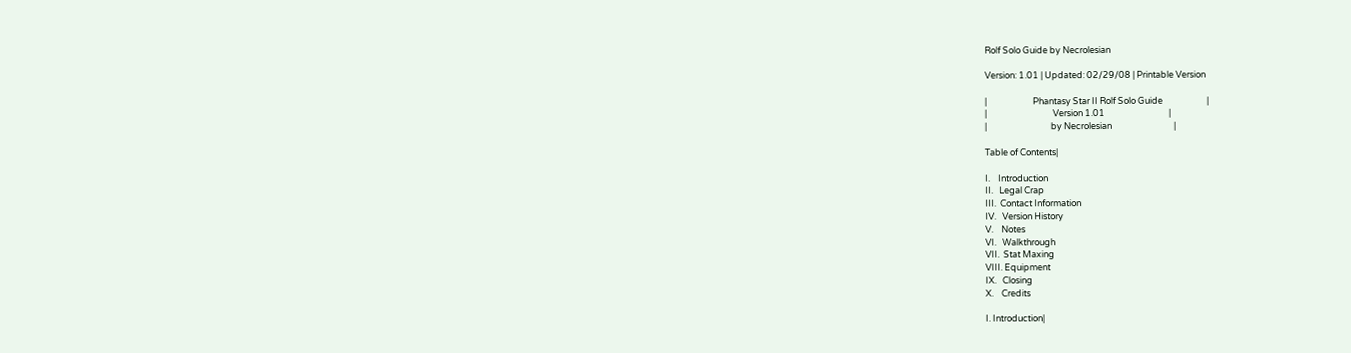Rolf Solo Guide by Necrolesian

Version: 1.01 | Updated: 02/29/08 | Printable Version

|                       Phantasy Star II Rolf Solo Guide                      |
|                                 Version 1.01                                |
|                                by Necrolesian                               |

Table of Contents|

I.    Introduction
II.   Legal Crap
III.  Contact Information
IV.   Version History
V.    Notes
VI.   Walkthrough
VII.  Stat Maxing
VIII. Equipment
IX.   Closing
X.    Credits

I. Introduction|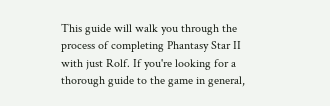This guide will walk you through the process of completing Phantasy Star II
with just Rolf. If you're looking for a thorough guide to the game in general,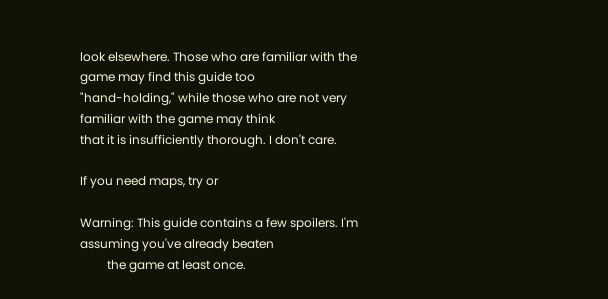look elsewhere. Those who are familiar with the game may find this guide too
"hand-holding," while those who are not very familiar with the game may think
that it is insufficiently thorough. I don't care.

If you need maps, try or

Warning: This guide contains a few spoilers. I'm assuming you've already beaten
         the game at least once.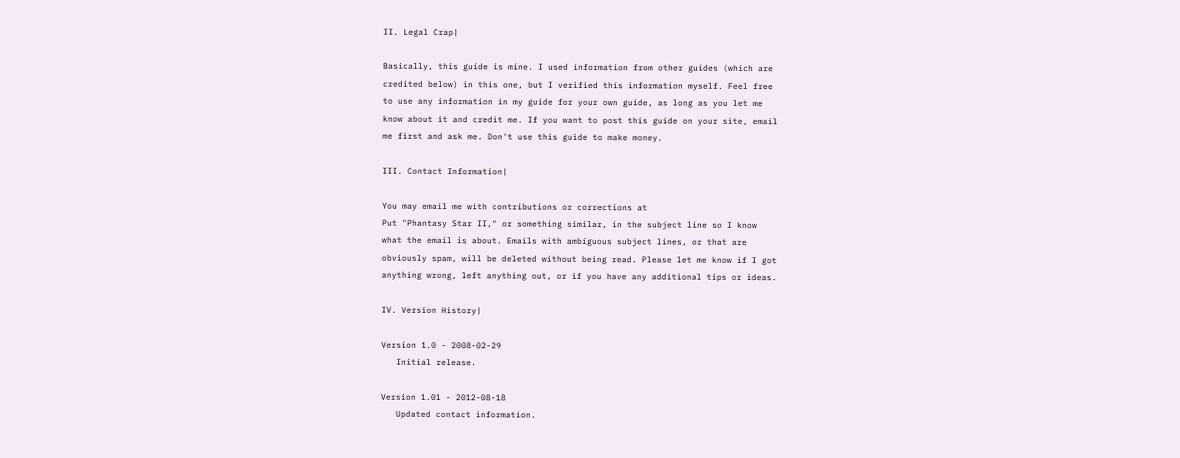II. Legal Crap|

Basically, this guide is mine. I used information from other guides (which are
credited below) in this one, but I verified this information myself. Feel free
to use any information in my guide for your own guide, as long as you let me
know about it and credit me. If you want to post this guide on your site, email
me first and ask me. Don't use this guide to make money.

III. Contact Information|

You may email me with contributions or corrections at
Put "Phantasy Star II," or something similar, in the subject line so I know
what the email is about. Emails with ambiguous subject lines, or that are
obviously spam, will be deleted without being read. Please let me know if I got
anything wrong, left anything out, or if you have any additional tips or ideas.

IV. Version History|

Version 1.0 - 2008-02-29
   Initial release.

Version 1.01 - 2012-08-18
   Updated contact information.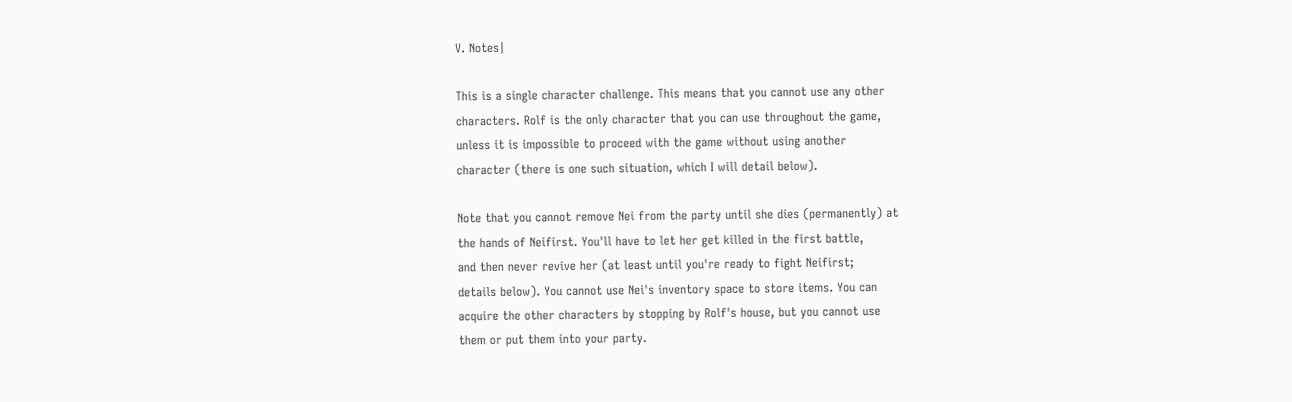V. Notes|

This is a single character challenge. This means that you cannot use any other
characters. Rolf is the only character that you can use throughout the game,
unless it is impossible to proceed with the game without using another
character (there is one such situation, which I will detail below).

Note that you cannot remove Nei from the party until she dies (permanently) at
the hands of Neifirst. You'll have to let her get killed in the first battle,
and then never revive her (at least until you're ready to fight Neifirst;
details below). You cannot use Nei's inventory space to store items. You can
acquire the other characters by stopping by Rolf's house, but you cannot use
them or put them into your party.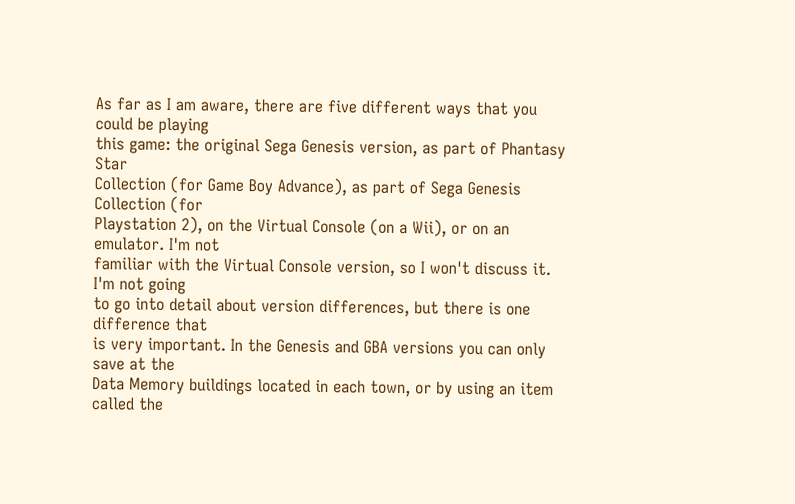As far as I am aware, there are five different ways that you could be playing
this game: the original Sega Genesis version, as part of Phantasy Star
Collection (for Game Boy Advance), as part of Sega Genesis Collection (for
Playstation 2), on the Virtual Console (on a Wii), or on an emulator. I'm not
familiar with the Virtual Console version, so I won't discuss it. I'm not going
to go into detail about version differences, but there is one difference that
is very important. In the Genesis and GBA versions you can only save at the
Data Memory buildings located in each town, or by using an item called the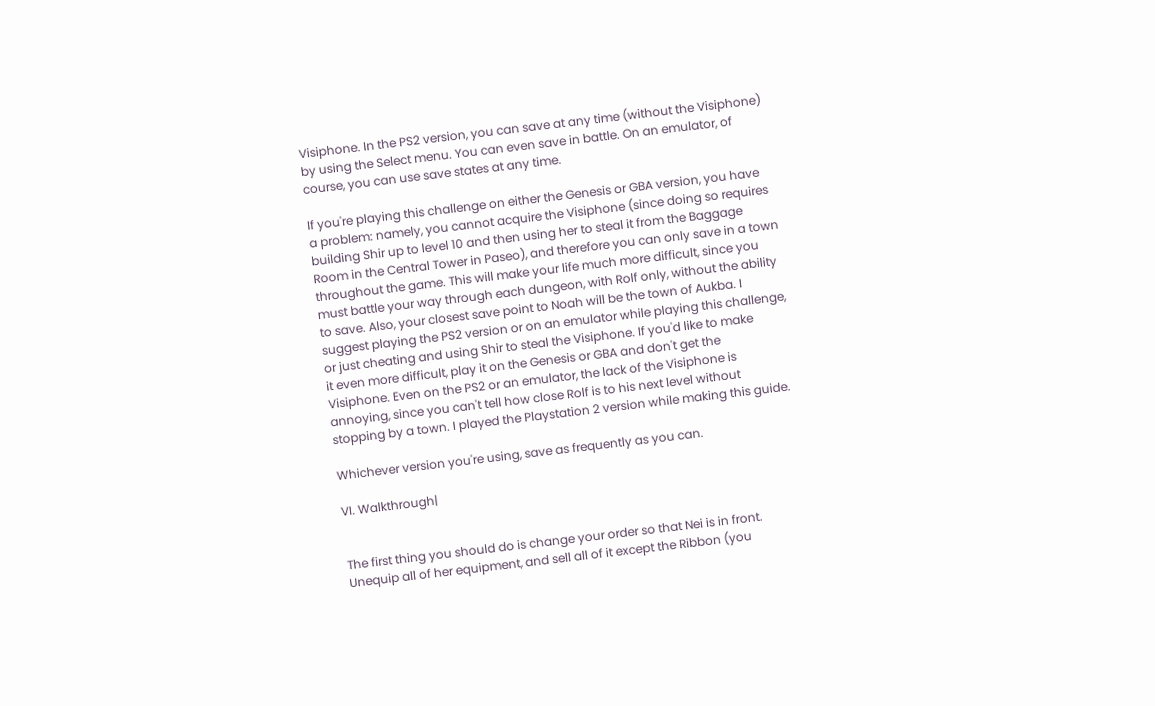Visiphone. In the PS2 version, you can save at any time (without the Visiphone)
by using the Select menu. You can even save in battle. On an emulator, of
course, you can use save states at any time.

If you're playing this challenge on either the Genesis or GBA version, you have
a problem: namely, you cannot acquire the Visiphone (since doing so requires
building Shir up to level 10 and then using her to steal it from the Baggage
Room in the Central Tower in Paseo), and therefore you can only save in a town
throughout the game. This will make your life much more difficult, since you
must battle your way through each dungeon, with Rolf only, without the ability
to save. Also, your closest save point to Noah will be the town of Aukba. I
suggest playing the PS2 version or on an emulator while playing this challenge,
or just cheating and using Shir to steal the Visiphone. If you'd like to make
it even more difficult, play it on the Genesis or GBA and don't get the
Visiphone. Even on the PS2 or an emulator, the lack of the Visiphone is
annoying, since you can't tell how close Rolf is to his next level without
stopping by a town. I played the Playstation 2 version while making this guide.

Whichever version you're using, save as frequently as you can.

VI. Walkthrough|


The first thing you should do is change your order so that Nei is in front.
Unequip all of her equipment, and sell all of it except the Ribbon (you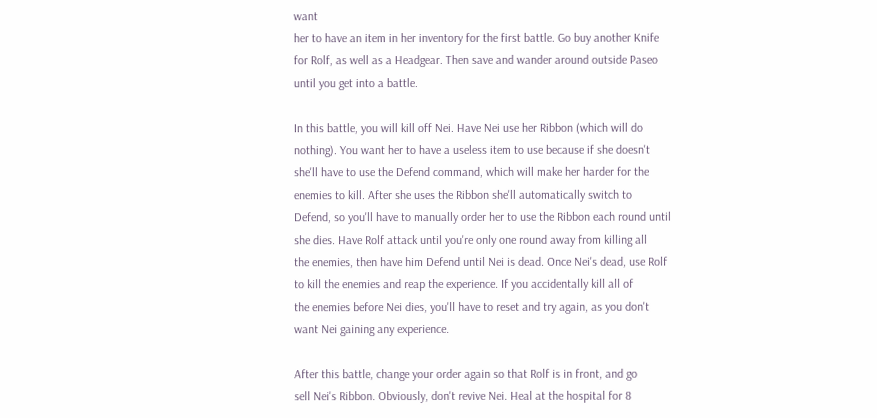want
her to have an item in her inventory for the first battle. Go buy another Knife
for Rolf, as well as a Headgear. Then save and wander around outside Paseo
until you get into a battle.

In this battle, you will kill off Nei. Have Nei use her Ribbon (which will do
nothing). You want her to have a useless item to use because if she doesn't
she'll have to use the Defend command, which will make her harder for the
enemies to kill. After she uses the Ribbon she'll automatically switch to
Defend, so you'll have to manually order her to use the Ribbon each round until
she dies. Have Rolf attack until you're only one round away from killing all
the enemies, then have him Defend until Nei is dead. Once Nei's dead, use Rolf
to kill the enemies and reap the experience. If you accidentally kill all of
the enemies before Nei dies, you'll have to reset and try again, as you don't
want Nei gaining any experience.

After this battle, change your order again so that Rolf is in front, and go
sell Nei's Ribbon. Obviously, don't revive Nei. Heal at the hospital for 8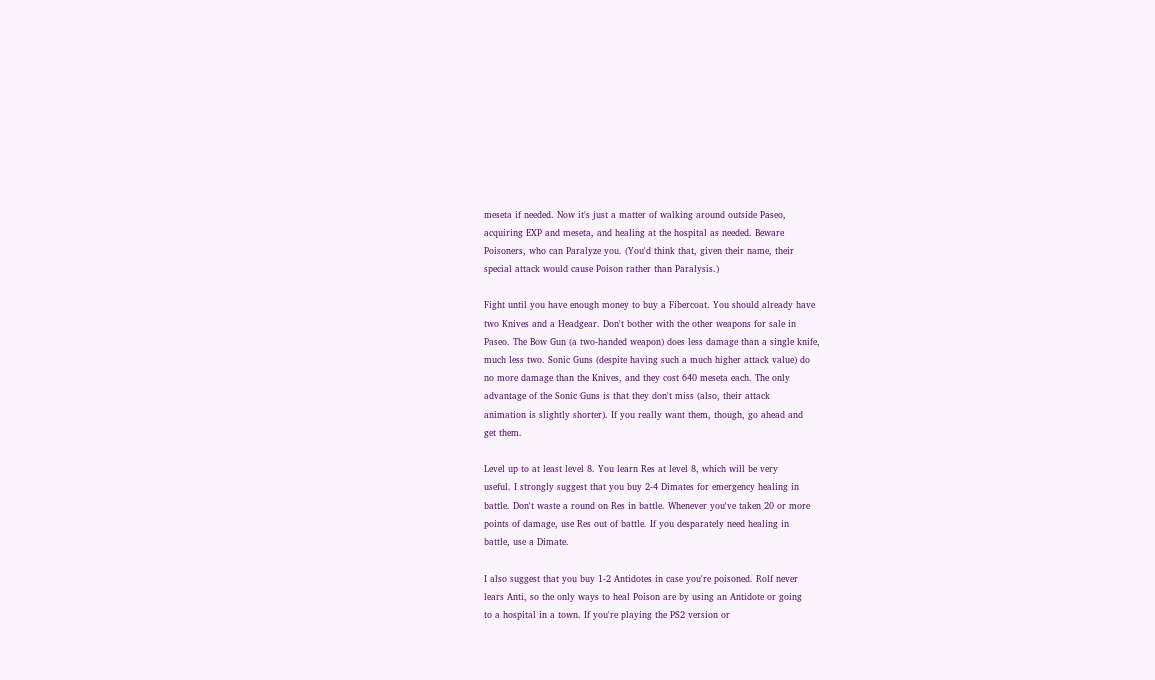meseta if needed. Now it's just a matter of walking around outside Paseo,
acquiring EXP and meseta, and healing at the hospital as needed. Beware
Poisoners, who can Paralyze you. (You'd think that, given their name, their
special attack would cause Poison rather than Paralysis.)

Fight until you have enough money to buy a Fibercoat. You should already have
two Knives and a Headgear. Don't bother with the other weapons for sale in
Paseo. The Bow Gun (a two-handed weapon) does less damage than a single knife,
much less two. Sonic Guns (despite having such a much higher attack value) do
no more damage than the Knives, and they cost 640 meseta each. The only
advantage of the Sonic Guns is that they don't miss (also, their attack
animation is slightly shorter). If you really want them, though, go ahead and
get them.

Level up to at least level 8. You learn Res at level 8, which will be very
useful. I strongly suggest that you buy 2-4 Dimates for emergency healing in
battle. Don't waste a round on Res in battle. Whenever you've taken 20 or more
points of damage, use Res out of battle. If you desparately need healing in
battle, use a Dimate.

I also suggest that you buy 1-2 Antidotes in case you're poisoned. Rolf never
lears Anti, so the only ways to heal Poison are by using an Antidote or going
to a hospital in a town. If you're playing the PS2 version or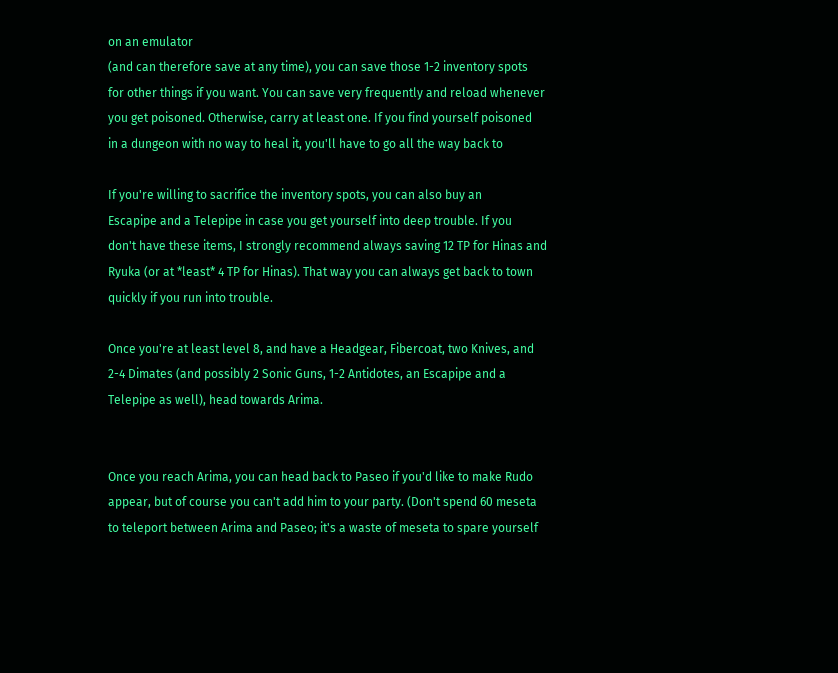on an emulator
(and can therefore save at any time), you can save those 1-2 inventory spots
for other things if you want. You can save very frequently and reload whenever
you get poisoned. Otherwise, carry at least one. If you find yourself poisoned
in a dungeon with no way to heal it, you'll have to go all the way back to

If you're willing to sacrifice the inventory spots, you can also buy an
Escapipe and a Telepipe in case you get yourself into deep trouble. If you
don't have these items, I strongly recommend always saving 12 TP for Hinas and
Ryuka (or at *least* 4 TP for Hinas). That way you can always get back to town
quickly if you run into trouble.

Once you're at least level 8, and have a Headgear, Fibercoat, two Knives, and
2-4 Dimates (and possibly 2 Sonic Guns, 1-2 Antidotes, an Escapipe and a
Telepipe as well), head towards Arima.


Once you reach Arima, you can head back to Paseo if you'd like to make Rudo
appear, but of course you can't add him to your party. (Don't spend 60 meseta
to teleport between Arima and Paseo; it's a waste of meseta to spare yourself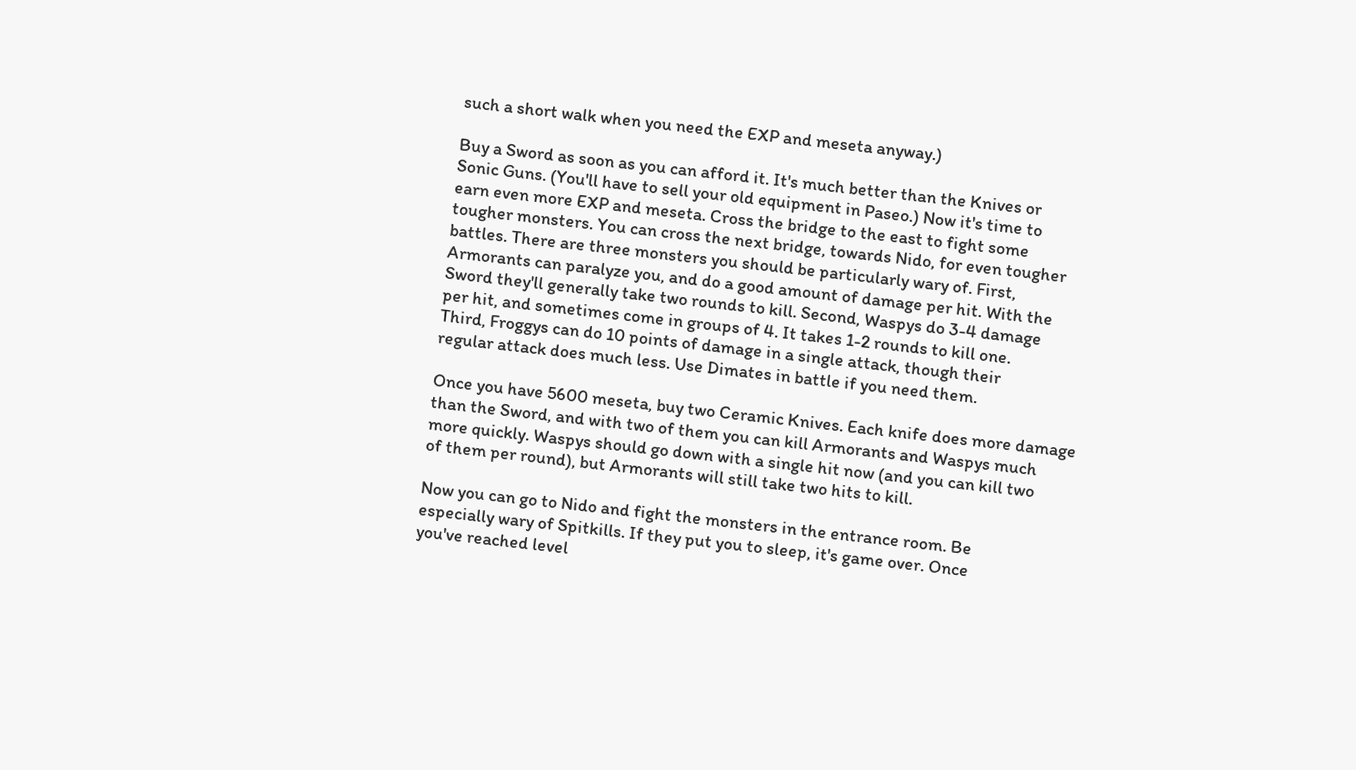such a short walk when you need the EXP and meseta anyway.)

Buy a Sword as soon as you can afford it. It's much better than the Knives or
Sonic Guns. (You'll have to sell your old equipment in Paseo.) Now it's time to
earn even more EXP and meseta. Cross the bridge to the east to fight some
tougher monsters. You can cross the next bridge, towards Nido, for even tougher
battles. There are three monsters you should be particularly wary of. First,
Armorants can paralyze you, and do a good amount of damage per hit. With the
Sword they'll generally take two rounds to kill. Second, Waspys do 3-4 damage
per hit, and sometimes come in groups of 4. It takes 1-2 rounds to kill one.
Third, Froggys can do 10 points of damage in a single attack, though their
regular attack does much less. Use Dimates in battle if you need them.

Once you have 5600 meseta, buy two Ceramic Knives. Each knife does more damage
than the Sword, and with two of them you can kill Armorants and Waspys much
more quickly. Waspys should go down with a single hit now (and you can kill two
of them per round), but Armorants will still take two hits to kill.

Now you can go to Nido and fight the monsters in the entrance room. Be
especially wary of Spitkills. If they put you to sleep, it's game over. Once
you've reached level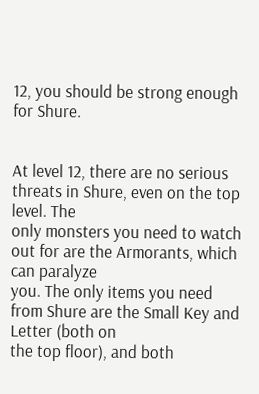12, you should be strong enough for Shure.


At level 12, there are no serious threats in Shure, even on the top level. The
only monsters you need to watch out for are the Armorants, which can paralyze
you. The only items you need from Shure are the Small Key and Letter (both on
the top floor), and both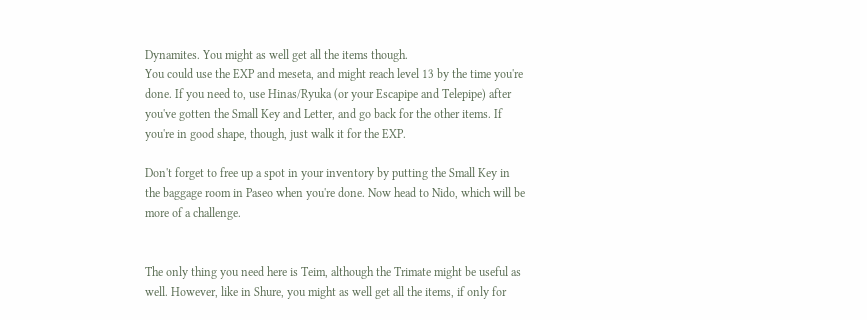Dynamites. You might as well get all the items though.
You could use the EXP and meseta, and might reach level 13 by the time you're
done. If you need to, use Hinas/Ryuka (or your Escapipe and Telepipe) after
you've gotten the Small Key and Letter, and go back for the other items. If
you're in good shape, though, just walk it for the EXP.

Don't forget to free up a spot in your inventory by putting the Small Key in
the baggage room in Paseo when you're done. Now head to Nido, which will be
more of a challenge.


The only thing you need here is Teim, although the Trimate might be useful as
well. However, like in Shure, you might as well get all the items, if only for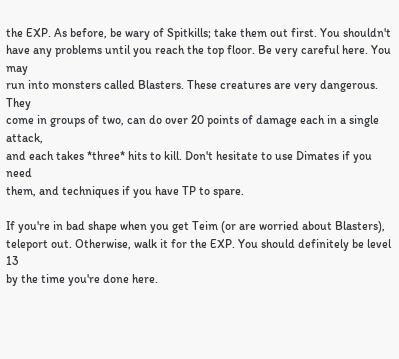the EXP. As before, be wary of Spitkills; take them out first. You shouldn't
have any problems until you reach the top floor. Be very careful here. You may
run into monsters called Blasters. These creatures are very dangerous. They
come in groups of two, can do over 20 points of damage each in a single attack,
and each takes *three* hits to kill. Don't hesitate to use Dimates if you need
them, and techniques if you have TP to spare.

If you're in bad shape when you get Teim (or are worried about Blasters),
teleport out. Otherwise, walk it for the EXP. You should definitely be level 13
by the time you're done here.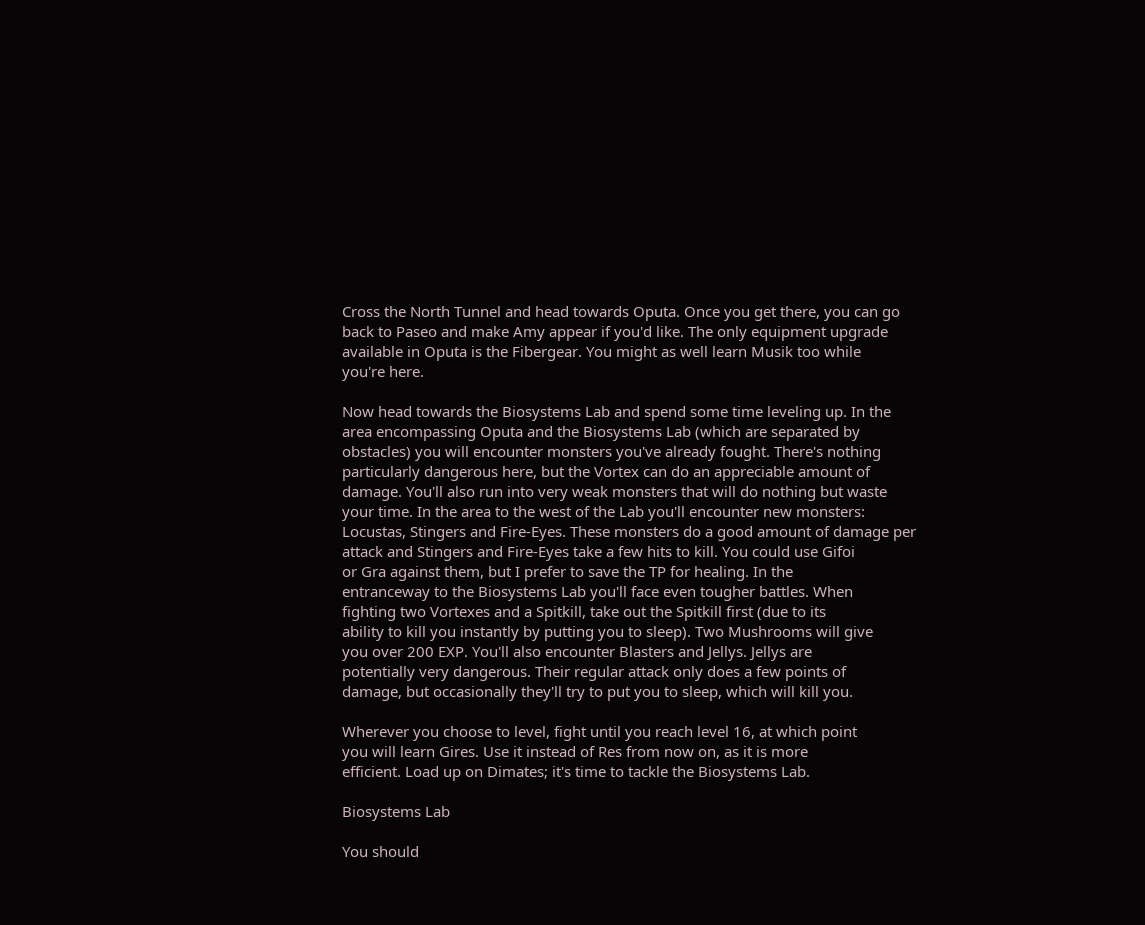Cross the North Tunnel and head towards Oputa. Once you get there, you can go
back to Paseo and make Amy appear if you'd like. The only equipment upgrade
available in Oputa is the Fibergear. You might as well learn Musik too while
you're here.

Now head towards the Biosystems Lab and spend some time leveling up. In the
area encompassing Oputa and the Biosystems Lab (which are separated by
obstacles) you will encounter monsters you've already fought. There's nothing
particularly dangerous here, but the Vortex can do an appreciable amount of
damage. You'll also run into very weak monsters that will do nothing but waste
your time. In the area to the west of the Lab you'll encounter new monsters:
Locustas, Stingers and Fire-Eyes. These monsters do a good amount of damage per
attack and Stingers and Fire-Eyes take a few hits to kill. You could use Gifoi
or Gra against them, but I prefer to save the TP for healing. In the
entranceway to the Biosystems Lab you'll face even tougher battles. When
fighting two Vortexes and a Spitkill, take out the Spitkill first (due to its
ability to kill you instantly by putting you to sleep). Two Mushrooms will give
you over 200 EXP. You'll also encounter Blasters and Jellys. Jellys are
potentially very dangerous. Their regular attack only does a few points of
damage, but occasionally they'll try to put you to sleep, which will kill you.

Wherever you choose to level, fight until you reach level 16, at which point
you will learn Gires. Use it instead of Res from now on, as it is more
efficient. Load up on Dimates; it's time to tackle the Biosystems Lab.

Biosystems Lab

You should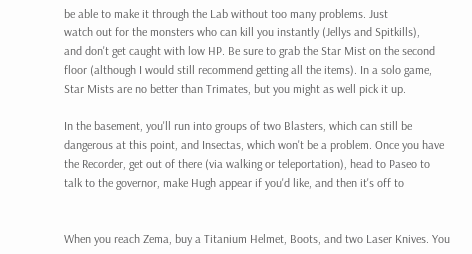be able to make it through the Lab without too many problems. Just
watch out for the monsters who can kill you instantly (Jellys and Spitkills),
and don't get caught with low HP. Be sure to grab the Star Mist on the second
floor (although I would still recommend getting all the items). In a solo game,
Star Mists are no better than Trimates, but you might as well pick it up.

In the basement, you'll run into groups of two Blasters, which can still be
dangerous at this point, and Insectas, which won't be a problem. Once you have
the Recorder, get out of there (via walking or teleportation), head to Paseo to
talk to the governor, make Hugh appear if you'd like, and then it's off to


When you reach Zema, buy a Titanium Helmet, Boots, and two Laser Knives. You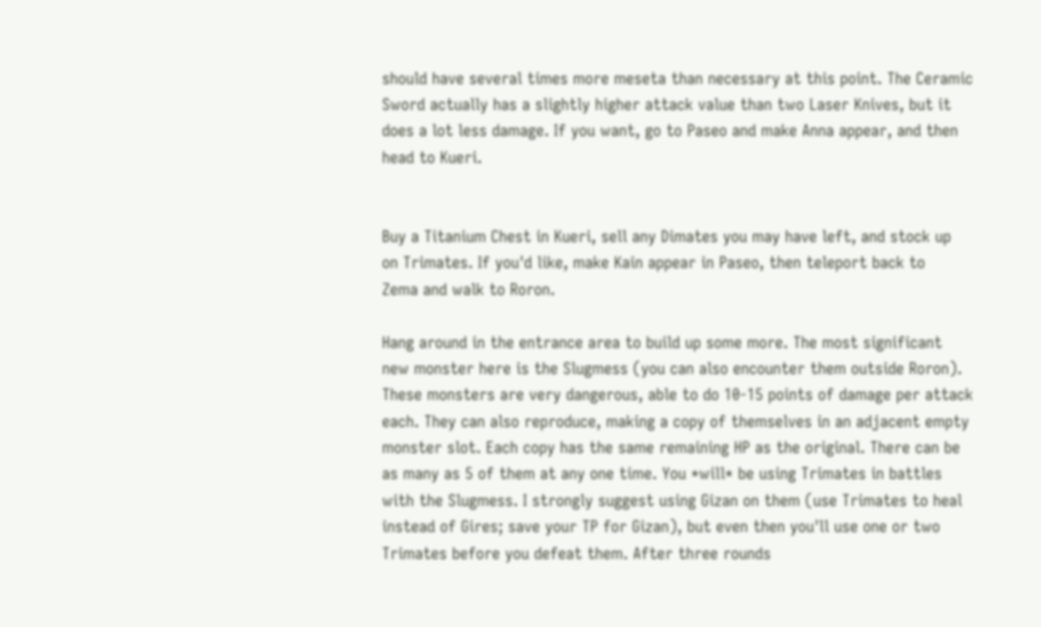should have several times more meseta than necessary at this point. The Ceramic
Sword actually has a slightly higher attack value than two Laser Knives, but it
does a lot less damage. If you want, go to Paseo and make Anna appear, and then
head to Kueri.


Buy a Titanium Chest in Kueri, sell any Dimates you may have left, and stock up
on Trimates. If you'd like, make Kain appear in Paseo, then teleport back to
Zema and walk to Roron.

Hang around in the entrance area to build up some more. The most significant
new monster here is the Slugmess (you can also encounter them outside Roron).
These monsters are very dangerous, able to do 10-15 points of damage per attack
each. They can also reproduce, making a copy of themselves in an adjacent empty
monster slot. Each copy has the same remaining HP as the original. There can be
as many as 5 of them at any one time. You *will* be using Trimates in battles
with the Slugmess. I strongly suggest using Gizan on them (use Trimates to heal
instead of Gires; save your TP for Gizan), but even then you'll use one or two
Trimates before you defeat them. After three rounds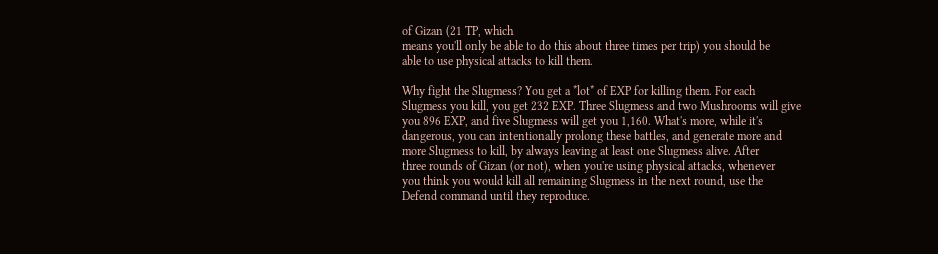of Gizan (21 TP, which
means you'll only be able to do this about three times per trip) you should be
able to use physical attacks to kill them.

Why fight the Slugmess? You get a *lot* of EXP for killing them. For each
Slugmess you kill, you get 232 EXP. Three Slugmess and two Mushrooms will give
you 896 EXP, and five Slugmess will get you 1,160. What's more, while it's
dangerous, you can intentionally prolong these battles, and generate more and
more Slugmess to kill, by always leaving at least one Slugmess alive. After
three rounds of Gizan (or not), when you're using physical attacks, whenever
you think you would kill all remaining Slugmess in the next round, use the
Defend command until they reproduce.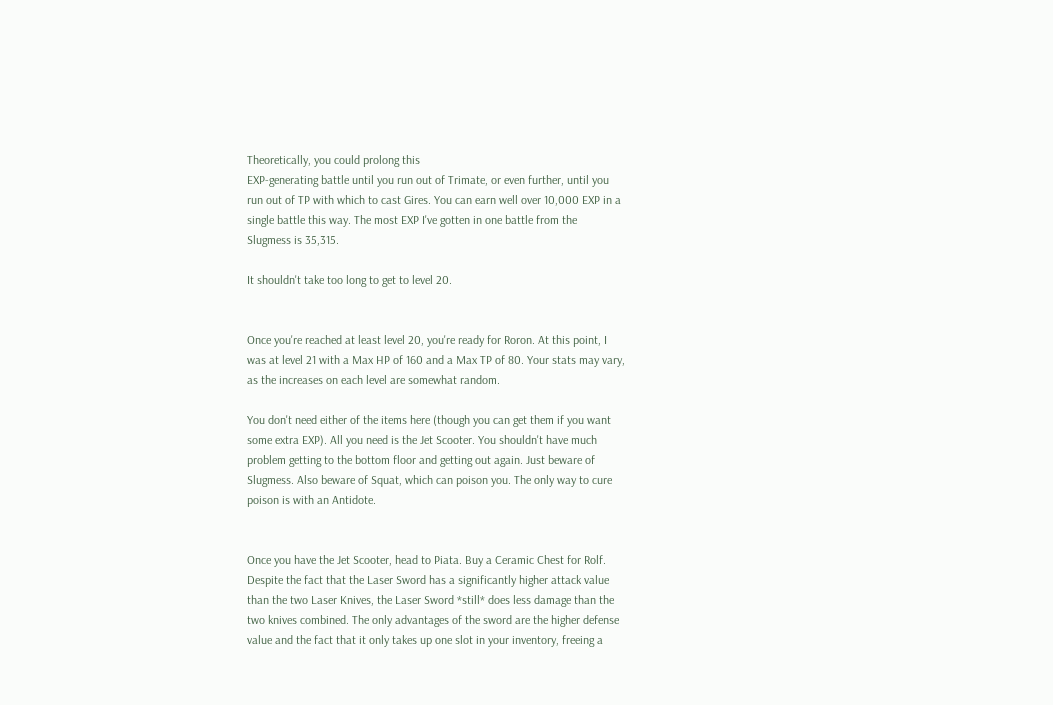Theoretically, you could prolong this
EXP-generating battle until you run out of Trimate, or even further, until you
run out of TP with which to cast Gires. You can earn well over 10,000 EXP in a
single battle this way. The most EXP I've gotten in one battle from the
Slugmess is 35,315.

It shouldn't take too long to get to level 20.


Once you're reached at least level 20, you're ready for Roron. At this point, I
was at level 21 with a Max HP of 160 and a Max TP of 80. Your stats may vary,
as the increases on each level are somewhat random.

You don't need either of the items here (though you can get them if you want
some extra EXP). All you need is the Jet Scooter. You shouldn't have much
problem getting to the bottom floor and getting out again. Just beware of
Slugmess. Also beware of Squat, which can poison you. The only way to cure
poison is with an Antidote.


Once you have the Jet Scooter, head to Piata. Buy a Ceramic Chest for Rolf.
Despite the fact that the Laser Sword has a significantly higher attack value
than the two Laser Knives, the Laser Sword *still* does less damage than the
two knives combined. The only advantages of the sword are the higher defense
value and the fact that it only takes up one slot in your inventory, freeing a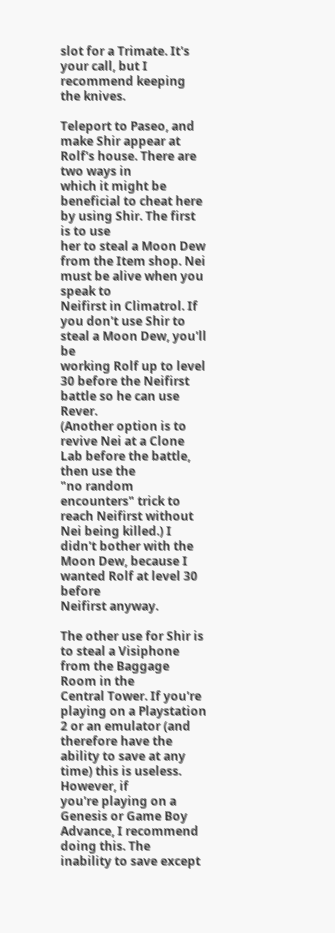slot for a Trimate. It's your call, but I recommend keeping the knives.

Teleport to Paseo, and make Shir appear at Rolf's house. There are two ways in
which it might be beneficial to cheat here by using Shir. The first is to use
her to steal a Moon Dew from the Item shop. Nei must be alive when you speak to
Neifirst in Climatrol. If you don't use Shir to steal a Moon Dew, you'll be
working Rolf up to level 30 before the Neifirst battle so he can use Rever.
(Another option is to revive Nei at a Clone Lab before the battle, then use the
"no random encounters" trick to reach Neifirst without Nei being killed.) I
didn't bother with the Moon Dew, because I wanted Rolf at level 30 before
Neifirst anyway.

The other use for Shir is to steal a Visiphone from the Baggage Room in the
Central Tower. If you're playing on a Playstation 2 or an emulator (and
therefore have the ability to save at any time) this is useless. However, if
you're playing on a Genesis or Game Boy Advance, I recommend doing this. The
inability to save except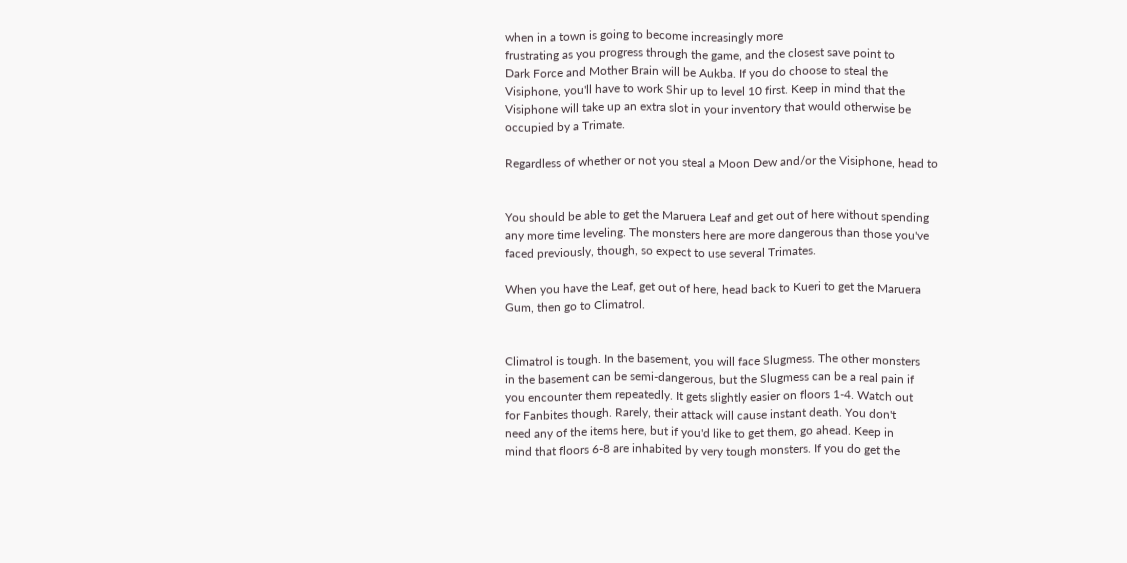when in a town is going to become increasingly more
frustrating as you progress through the game, and the closest save point to
Dark Force and Mother Brain will be Aukba. If you do choose to steal the
Visiphone, you'll have to work Shir up to level 10 first. Keep in mind that the
Visiphone will take up an extra slot in your inventory that would otherwise be
occupied by a Trimate.

Regardless of whether or not you steal a Moon Dew and/or the Visiphone, head to


You should be able to get the Maruera Leaf and get out of here without spending
any more time leveling. The monsters here are more dangerous than those you've
faced previously, though, so expect to use several Trimates.

When you have the Leaf, get out of here, head back to Kueri to get the Maruera
Gum, then go to Climatrol.


Climatrol is tough. In the basement, you will face Slugmess. The other monsters
in the basement can be semi-dangerous, but the Slugmess can be a real pain if
you encounter them repeatedly. It gets slightly easier on floors 1-4. Watch out
for Fanbites though. Rarely, their attack will cause instant death. You don't
need any of the items here, but if you'd like to get them, go ahead. Keep in
mind that floors 6-8 are inhabited by very tough monsters. If you do get the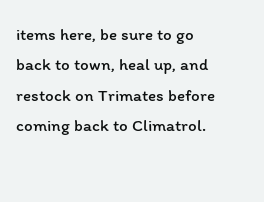items here, be sure to go back to town, heal up, and restock on Trimates before
coming back to Climatrol.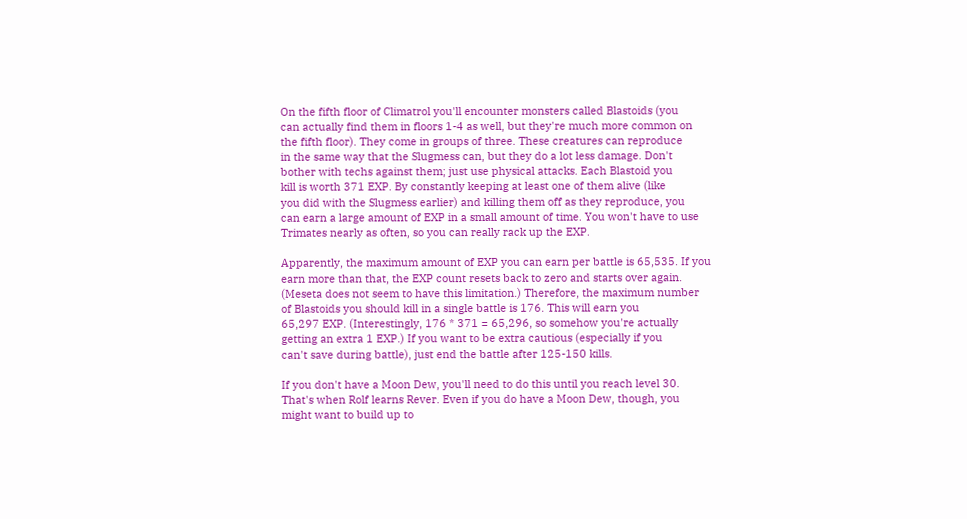On the fifth floor of Climatrol you'll encounter monsters called Blastoids (you
can actually find them in floors 1-4 as well, but they're much more common on
the fifth floor). They come in groups of three. These creatures can reproduce
in the same way that the Slugmess can, but they do a lot less damage. Don't
bother with techs against them; just use physical attacks. Each Blastoid you
kill is worth 371 EXP. By constantly keeping at least one of them alive (like
you did with the Slugmess earlier) and killing them off as they reproduce, you
can earn a large amount of EXP in a small amount of time. You won't have to use
Trimates nearly as often, so you can really rack up the EXP.

Apparently, the maximum amount of EXP you can earn per battle is 65,535. If you
earn more than that, the EXP count resets back to zero and starts over again.
(Meseta does not seem to have this limitation.) Therefore, the maximum number
of Blastoids you should kill in a single battle is 176. This will earn you
65,297 EXP. (Interestingly, 176 * 371 = 65,296, so somehow you're actually
getting an extra 1 EXP.) If you want to be extra cautious (especially if you
can't save during battle), just end the battle after 125-150 kills.

If you don't have a Moon Dew, you'll need to do this until you reach level 30.
That's when Rolf learns Rever. Even if you do have a Moon Dew, though, you
might want to build up to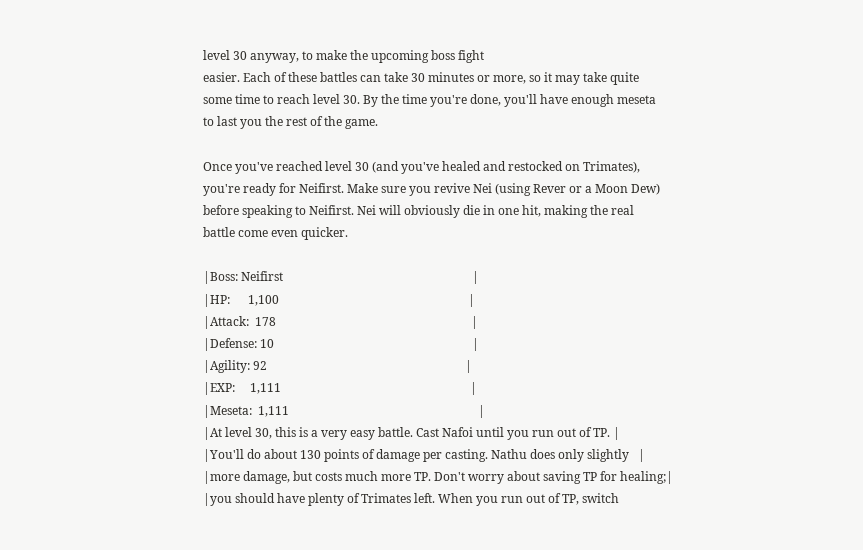level 30 anyway, to make the upcoming boss fight
easier. Each of these battles can take 30 minutes or more, so it may take quite
some time to reach level 30. By the time you're done, you'll have enough meseta
to last you the rest of the game.

Once you've reached level 30 (and you've healed and restocked on Trimates),
you're ready for Neifirst. Make sure you revive Nei (using Rever or a Moon Dew)
before speaking to Neifirst. Nei will obviously die in one hit, making the real
battle come even quicker.

|Boss: Neifirst                                                               |
|HP:      1,100                                                               |
|Attack:  178                                                                 |
|Defense: 10                                                                  |
|Agility: 92                                                                  |
|EXP:     1,111                                                               |
|Meseta:  1,111                                                               |
|At level 30, this is a very easy battle. Cast Nafoi until you run out of TP. |
|You'll do about 130 points of damage per casting. Nathu does only slightly   |
|more damage, but costs much more TP. Don't worry about saving TP for healing;|
|you should have plenty of Trimates left. When you run out of TP, switch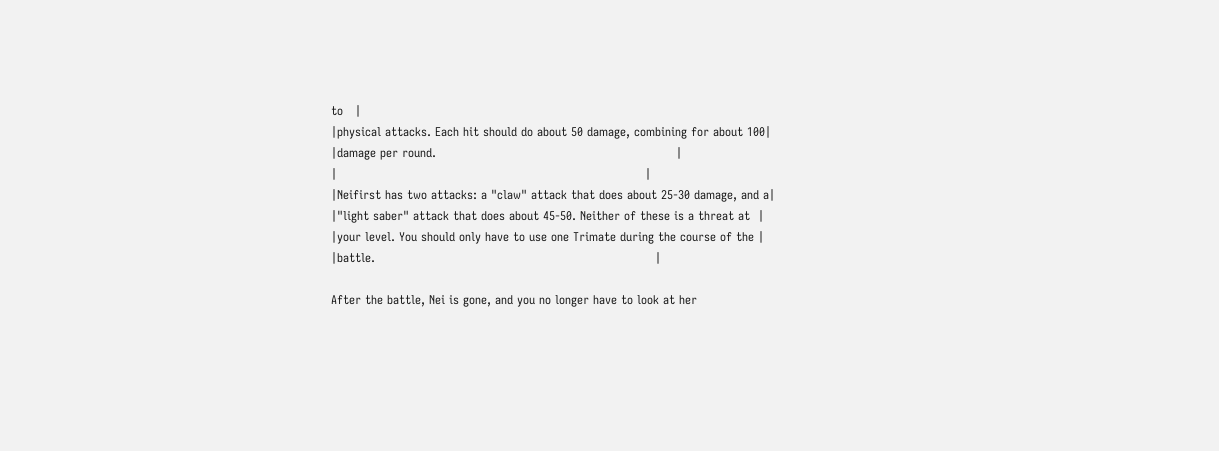to   |
|physical attacks. Each hit should do about 50 damage, combining for about 100|
|damage per round.                                                            |
|                                                                             |
|Neifirst has two attacks: a "claw" attack that does about 25-30 damage, and a|
|"light saber" attack that does about 45-50. Neither of these is a threat at  |
|your level. You should only have to use one Trimate during the course of the |
|battle.                                                                      |

After the battle, Nei is gone, and you no longer have to look at her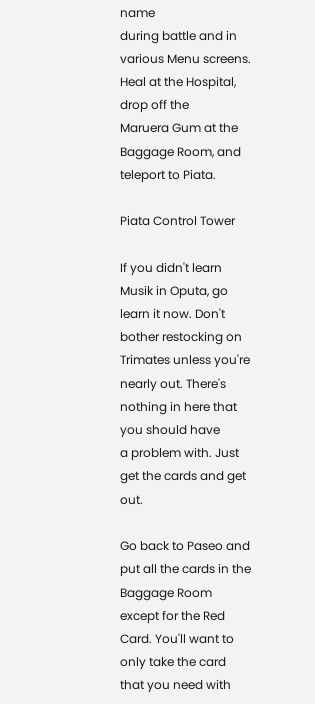name
during battle and in various Menu screens. Heal at the Hospital, drop off the
Maruera Gum at the Baggage Room, and teleport to Piata.

Piata Control Tower

If you didn't learn Musik in Oputa, go learn it now. Don't bother restocking on
Trimates unless you're nearly out. There's nothing in here that you should have
a problem with. Just get the cards and get out.

Go back to Paseo and put all the cards in the Baggage Room except for the Red
Card. You'll want to only take the card that you need with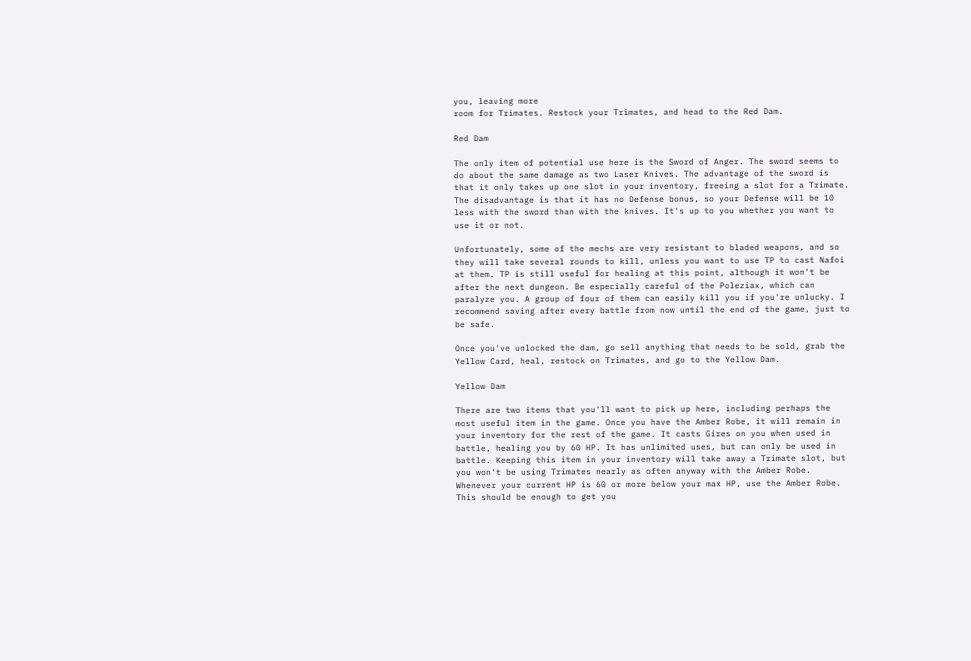you, leaving more
room for Trimates. Restock your Trimates, and head to the Red Dam.

Red Dam

The only item of potential use here is the Sword of Anger. The sword seems to
do about the same damage as two Laser Knives. The advantage of the sword is
that it only takes up one slot in your inventory, freeing a slot for a Trimate.
The disadvantage is that it has no Defense bonus, so your Defense will be 10
less with the sword than with the knives. It's up to you whether you want to
use it or not.

Unfortunately, some of the mechs are very resistant to bladed weapons, and so
they will take several rounds to kill, unless you want to use TP to cast Nafoi
at them. TP is still useful for healing at this point, although it won't be
after the next dungeon. Be especially careful of the Poleziax, which can
paralyze you. A group of four of them can easily kill you if you're unlucky. I
recommend saving after every battle from now until the end of the game, just to
be safe.

Once you've unlocked the dam, go sell anything that needs to be sold, grab the
Yellow Card, heal, restock on Trimates, and go to the Yellow Dam.

Yellow Dam

There are two items that you'll want to pick up here, including perhaps the
most useful item in the game. Once you have the Amber Robe, it will remain in
your inventory for the rest of the game. It casts Gires on you when used in
battle, healing you by 60 HP. It has unlimited uses, but can only be used in
battle. Keeping this item in your inventory will take away a Trimate slot, but
you won't be using Trimates nearly as often anyway with the Amber Robe.
Whenever your current HP is 60 or more below your max HP, use the Amber Robe.
This should be enough to get you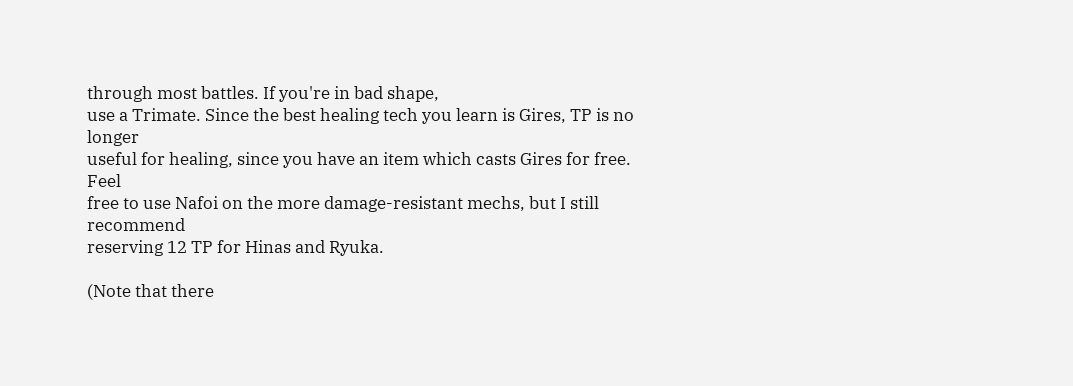through most battles. If you're in bad shape,
use a Trimate. Since the best healing tech you learn is Gires, TP is no longer
useful for healing, since you have an item which casts Gires for free. Feel
free to use Nafoi on the more damage-resistant mechs, but I still recommend
reserving 12 TP for Hinas and Ryuka.

(Note that there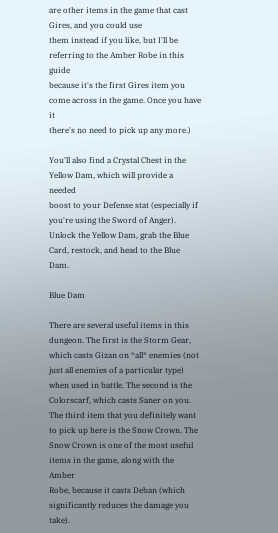are other items in the game that cast Gires, and you could use
them instead if you like, but I'll be referring to the Amber Robe in this guide
because it's the first Gires item you come across in the game. Once you have it
there's no need to pick up any more.)

You'll also find a Crystal Chest in the Yellow Dam, which will provide a needed
boost to your Defense stat (especially if you're using the Sword of Anger).
Unlock the Yellow Dam, grab the Blue Card, restock, and head to the Blue Dam.

Blue Dam

There are several useful items in this dungeon. The first is the Storm Gear,
which casts Gizan on *all* enemies (not just all enemies of a particular type)
when used in battle. The second is the Colorscarf, which casts Saner on you.
The third item that you definitely want to pick up here is the Snow Crown. The
Snow Crown is one of the most useful items in the game, along with the Amber
Robe, because it casts Deban (which significantly reduces the damage you take).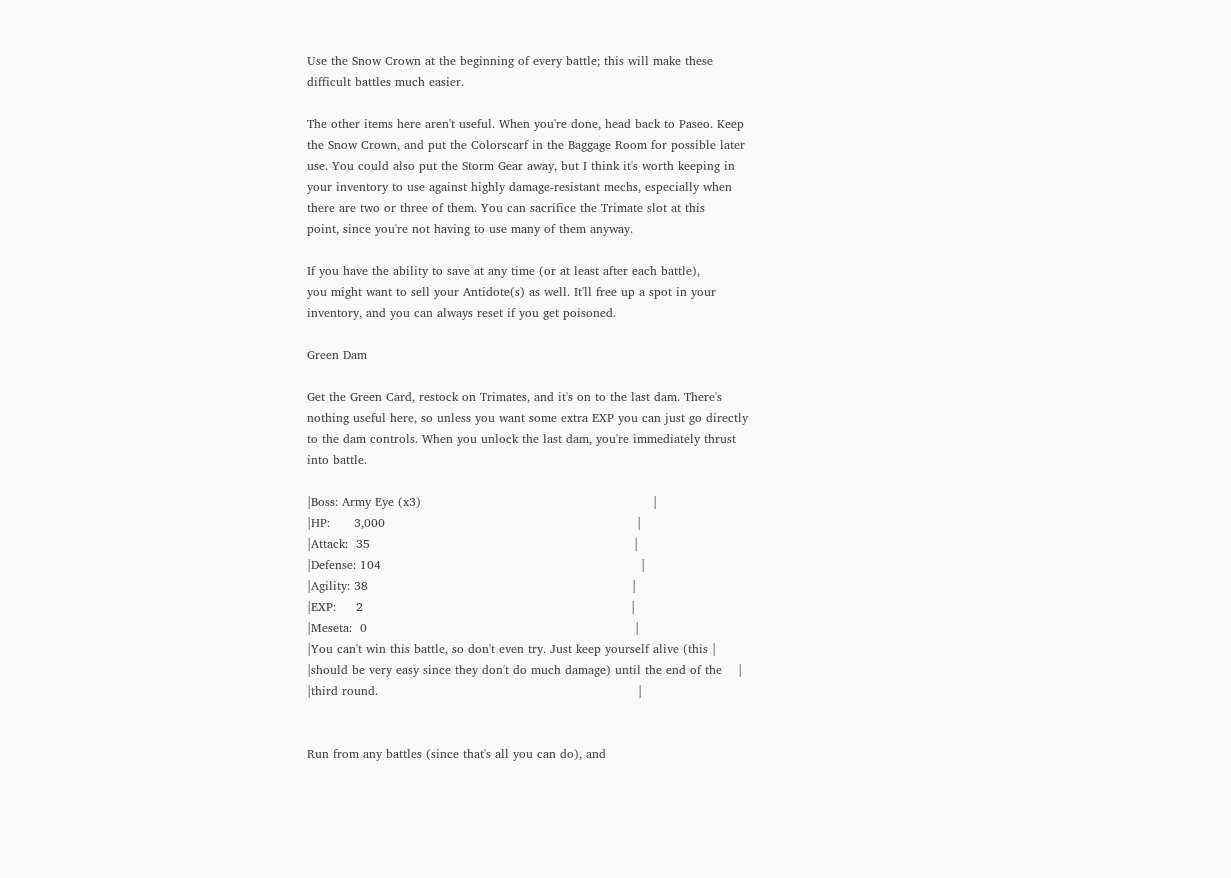Use the Snow Crown at the beginning of every battle; this will make these
difficult battles much easier.

The other items here aren't useful. When you're done, head back to Paseo. Keep
the Snow Crown, and put the Colorscarf in the Baggage Room for possible later
use. You could also put the Storm Gear away, but I think it's worth keeping in
your inventory to use against highly damage-resistant mechs, especially when
there are two or three of them. You can sacrifice the Trimate slot at this
point, since you're not having to use many of them anyway.

If you have the ability to save at any time (or at least after each battle),
you might want to sell your Antidote(s) as well. It'll free up a spot in your
inventory, and you can always reset if you get poisoned.

Green Dam

Get the Green Card, restock on Trimates, and it's on to the last dam. There's
nothing useful here, so unless you want some extra EXP you can just go directly
to the dam controls. When you unlock the last dam, you're immediately thrust
into battle.

|Boss: Army Eye (x3)                                                          |
|HP:      3,000                                                               |
|Attack:  35                                                                  |
|Defense: 104                                                                 |
|Agility: 38                                                                  |
|EXP:     2                                                                   |
|Meseta:  0                                                                   |
|You can't win this battle, so don't even try. Just keep yourself alive (this |
|should be very easy since they don't do much damage) until the end of the    |
|third round.                                                                 |


Run from any battles (since that's all you can do), and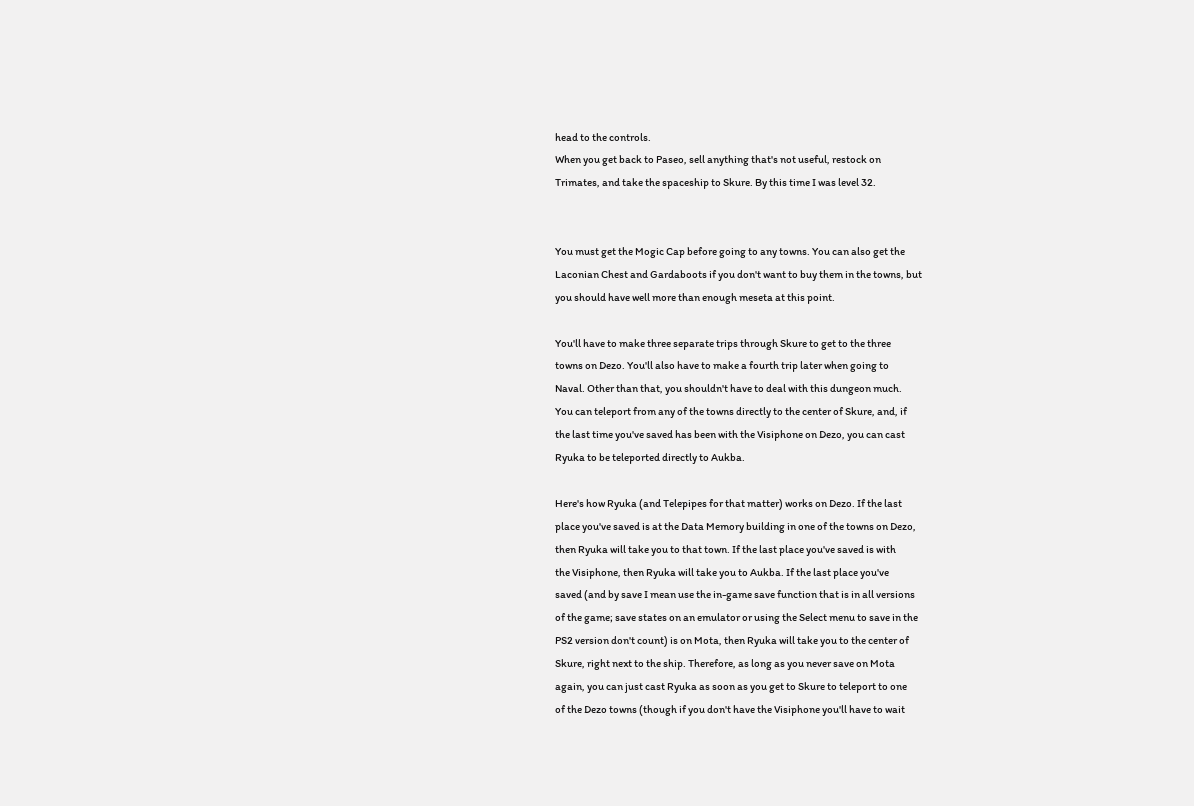head to the controls.
When you get back to Paseo, sell anything that's not useful, restock on
Trimates, and take the spaceship to Skure. By this time I was level 32.


You must get the Mogic Cap before going to any towns. You can also get the
Laconian Chest and Gardaboots if you don't want to buy them in the towns, but
you should have well more than enough meseta at this point.

You'll have to make three separate trips through Skure to get to the three
towns on Dezo. You'll also have to make a fourth trip later when going to
Naval. Other than that, you shouldn't have to deal with this dungeon much.
You can teleport from any of the towns directly to the center of Skure, and, if
the last time you've saved has been with the Visiphone on Dezo, you can cast
Ryuka to be teleported directly to Aukba.

Here's how Ryuka (and Telepipes for that matter) works on Dezo. If the last
place you've saved is at the Data Memory building in one of the towns on Dezo,
then Ryuka will take you to that town. If the last place you've saved is with
the Visiphone, then Ryuka will take you to Aukba. If the last place you've
saved (and by save I mean use the in-game save function that is in all versions
of the game; save states on an emulator or using the Select menu to save in the
PS2 version don't count) is on Mota, then Ryuka will take you to the center of
Skure, right next to the ship. Therefore, as long as you never save on Mota
again, you can just cast Ryuka as soon as you get to Skure to teleport to one
of the Dezo towns (though if you don't have the Visiphone you'll have to wait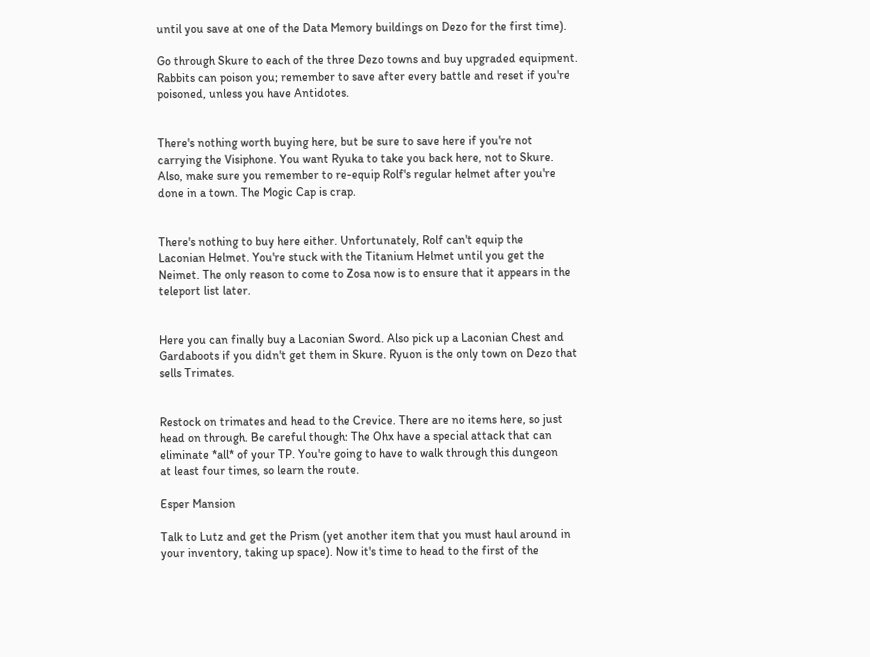until you save at one of the Data Memory buildings on Dezo for the first time).

Go through Skure to each of the three Dezo towns and buy upgraded equipment.
Rabbits can poison you; remember to save after every battle and reset if you're
poisoned, unless you have Antidotes.


There's nothing worth buying here, but be sure to save here if you're not
carrying the Visiphone. You want Ryuka to take you back here, not to Skure.
Also, make sure you remember to re-equip Rolf's regular helmet after you're
done in a town. The Mogic Cap is crap.


There's nothing to buy here either. Unfortunately, Rolf can't equip the
Laconian Helmet. You're stuck with the Titanium Helmet until you get the
Neimet. The only reason to come to Zosa now is to ensure that it appears in the
teleport list later.


Here you can finally buy a Laconian Sword. Also pick up a Laconian Chest and
Gardaboots if you didn't get them in Skure. Ryuon is the only town on Dezo that
sells Trimates.


Restock on trimates and head to the Crevice. There are no items here, so just
head on through. Be careful though: The Ohx have a special attack that can
eliminate *all* of your TP. You're going to have to walk through this dungeon
at least four times, so learn the route.

Esper Mansion

Talk to Lutz and get the Prism (yet another item that you must haul around in
your inventory, taking up space). Now it's time to head to the first of the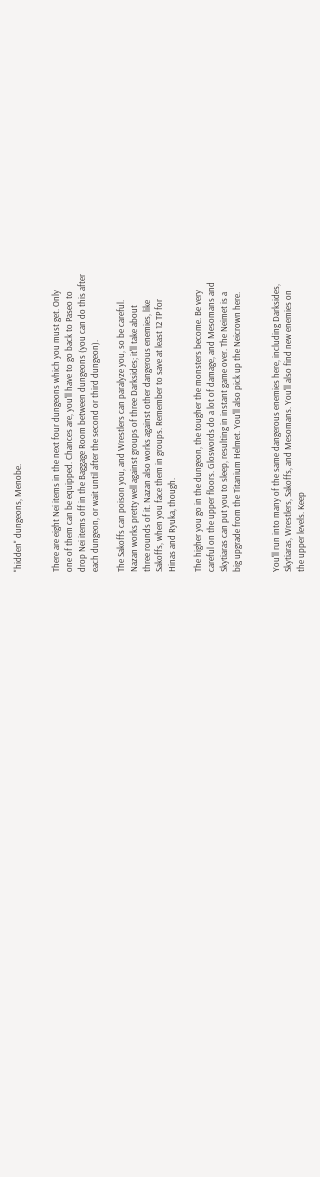"hidden" dungeons, Menobe.


There are eight Nei items in the next four dungeons which you must get. Only
one of them can be equipped. Chances are, you'll have to go back to Paseo to
drop Nei items off in the Baggage Room between dungeons (you can do this after
each dungeon, or wait until after the second or third dungeon).

The Sakoffs can poison you, and Wrestlers can paralyze you, so be careful.
Nazan works pretty well against groups of three Darksides; it'll take about
three rounds of it. Nazan also works against other dangerous enemies, like
Sakoffs, when you face them in groups. Remember to save at least 12 TP for
Hinas and Ryuka, though.

The higher you go in the dungeon, the tougher the monsters become. Be very
careful on the upper floors. Gloswords do a lot of damage, and Mesomans and
Skytiaras can put you to sleep, resulting in instant game over. The Neimet is a
big upgrade from the Titanium Helmet. You'll also pick up the Neicrown here.


You'll run into many of the same dangerous enemies here, including Darksides,
Skytiaras, Wrestlers, Sakoffs, and Mesomans. You'll also find new enemies on
the upper levels. Keep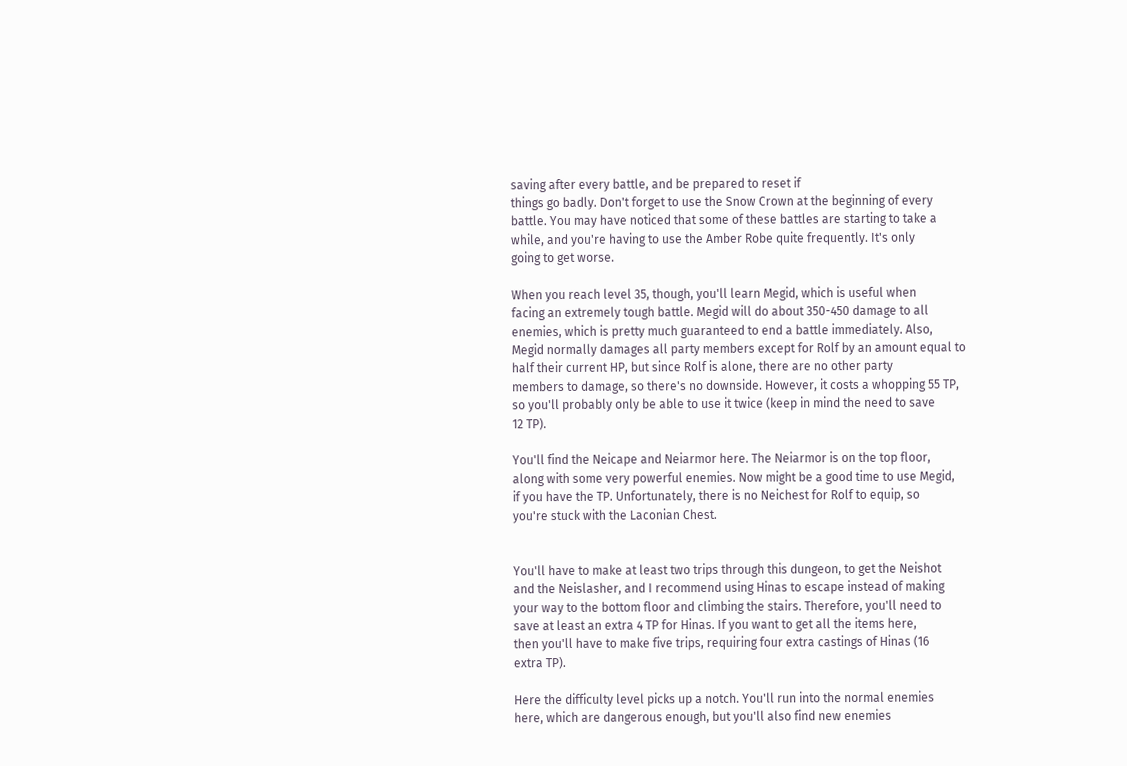saving after every battle, and be prepared to reset if
things go badly. Don't forget to use the Snow Crown at the beginning of every
battle. You may have noticed that some of these battles are starting to take a
while, and you're having to use the Amber Robe quite frequently. It's only
going to get worse.

When you reach level 35, though, you'll learn Megid, which is useful when
facing an extremely tough battle. Megid will do about 350-450 damage to all
enemies, which is pretty much guaranteed to end a battle immediately. Also,
Megid normally damages all party members except for Rolf by an amount equal to
half their current HP, but since Rolf is alone, there are no other party
members to damage, so there's no downside. However, it costs a whopping 55 TP,
so you'll probably only be able to use it twice (keep in mind the need to save
12 TP).

You'll find the Neicape and Neiarmor here. The Neiarmor is on the top floor,
along with some very powerful enemies. Now might be a good time to use Megid,
if you have the TP. Unfortunately, there is no Neichest for Rolf to equip, so
you're stuck with the Laconian Chest.


You'll have to make at least two trips through this dungeon, to get the Neishot
and the Neislasher, and I recommend using Hinas to escape instead of making
your way to the bottom floor and climbing the stairs. Therefore, you'll need to
save at least an extra 4 TP for Hinas. If you want to get all the items here,
then you'll have to make five trips, requiring four extra castings of Hinas (16
extra TP).

Here the difficulty level picks up a notch. You'll run into the normal enemies
here, which are dangerous enough, but you'll also find new enemies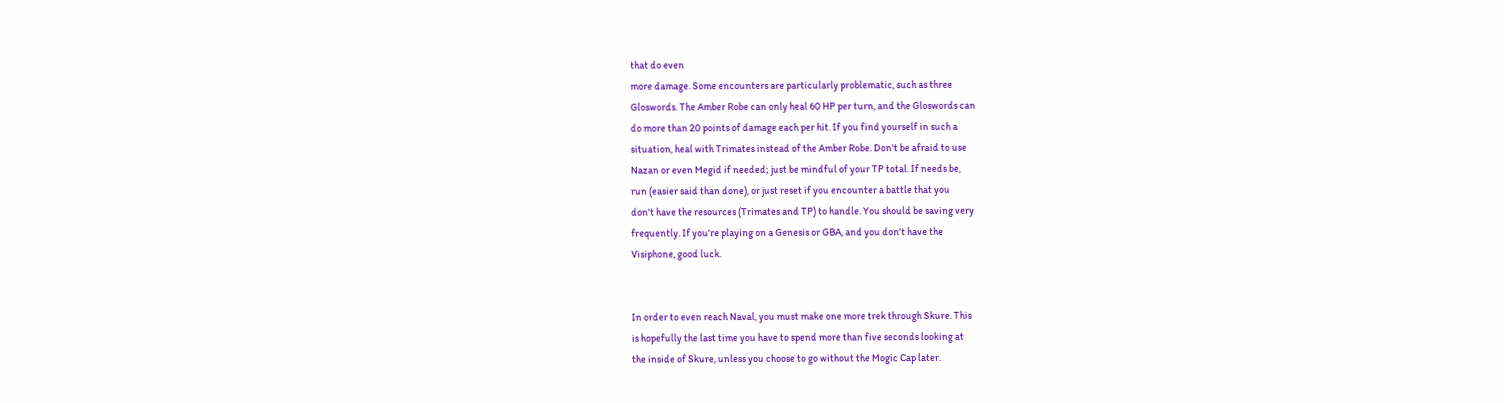that do even
more damage. Some encounters are particularly problematic, such as three
Gloswords. The Amber Robe can only heal 60 HP per turn, and the Gloswords can
do more than 20 points of damage each per hit. If you find yourself in such a
situation, heal with Trimates instead of the Amber Robe. Don't be afraid to use
Nazan or even Megid if needed; just be mindful of your TP total. If needs be,
run (easier said than done), or just reset if you encounter a battle that you
don't have the resources (Trimates and TP) to handle. You should be saving very
frequently. If you're playing on a Genesis or GBA, and you don't have the
Visiphone, good luck.


In order to even reach Naval, you must make one more trek through Skure. This
is hopefully the last time you have to spend more than five seconds looking at
the inside of Skure, unless you choose to go without the Mogic Cap later.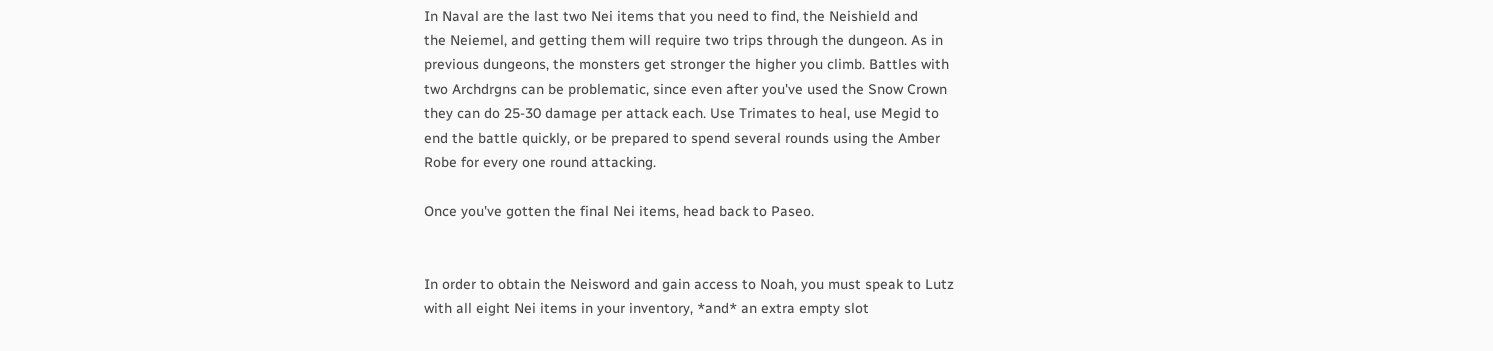In Naval are the last two Nei items that you need to find, the Neishield and
the Neiemel, and getting them will require two trips through the dungeon. As in
previous dungeons, the monsters get stronger the higher you climb. Battles with
two Archdrgns can be problematic, since even after you've used the Snow Crown
they can do 25-30 damage per attack each. Use Trimates to heal, use Megid to
end the battle quickly, or be prepared to spend several rounds using the Amber
Robe for every one round attacking.

Once you've gotten the final Nei items, head back to Paseo.


In order to obtain the Neisword and gain access to Noah, you must speak to Lutz
with all eight Nei items in your inventory, *and* an extra empty slot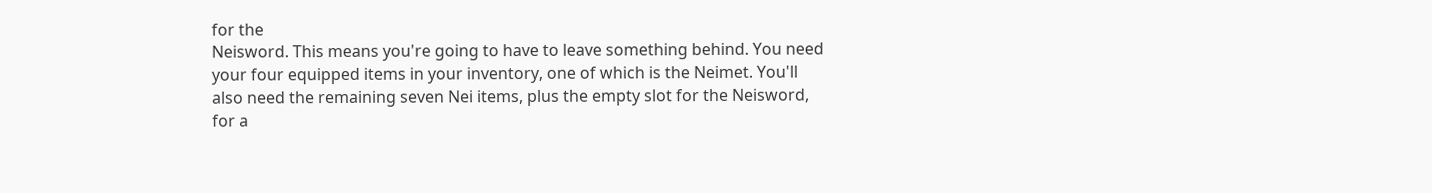for the
Neisword. This means you're going to have to leave something behind. You need
your four equipped items in your inventory, one of which is the Neimet. You'll
also need the remaining seven Nei items, plus the empty slot for the Neisword,
for a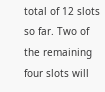total of 12 slots so far. Two of the remaining four slots will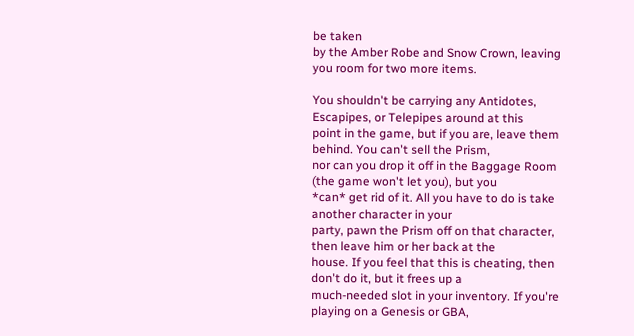be taken
by the Amber Robe and Snow Crown, leaving you room for two more items.

You shouldn't be carrying any Antidotes, Escapipes, or Telepipes around at this
point in the game, but if you are, leave them behind. You can't sell the Prism,
nor can you drop it off in the Baggage Room (the game won't let you), but you
*can* get rid of it. All you have to do is take another character in your
party, pawn the Prism off on that character, then leave him or her back at the
house. If you feel that this is cheating, then don't do it, but it frees up a
much-needed slot in your inventory. If you're playing on a Genesis or GBA,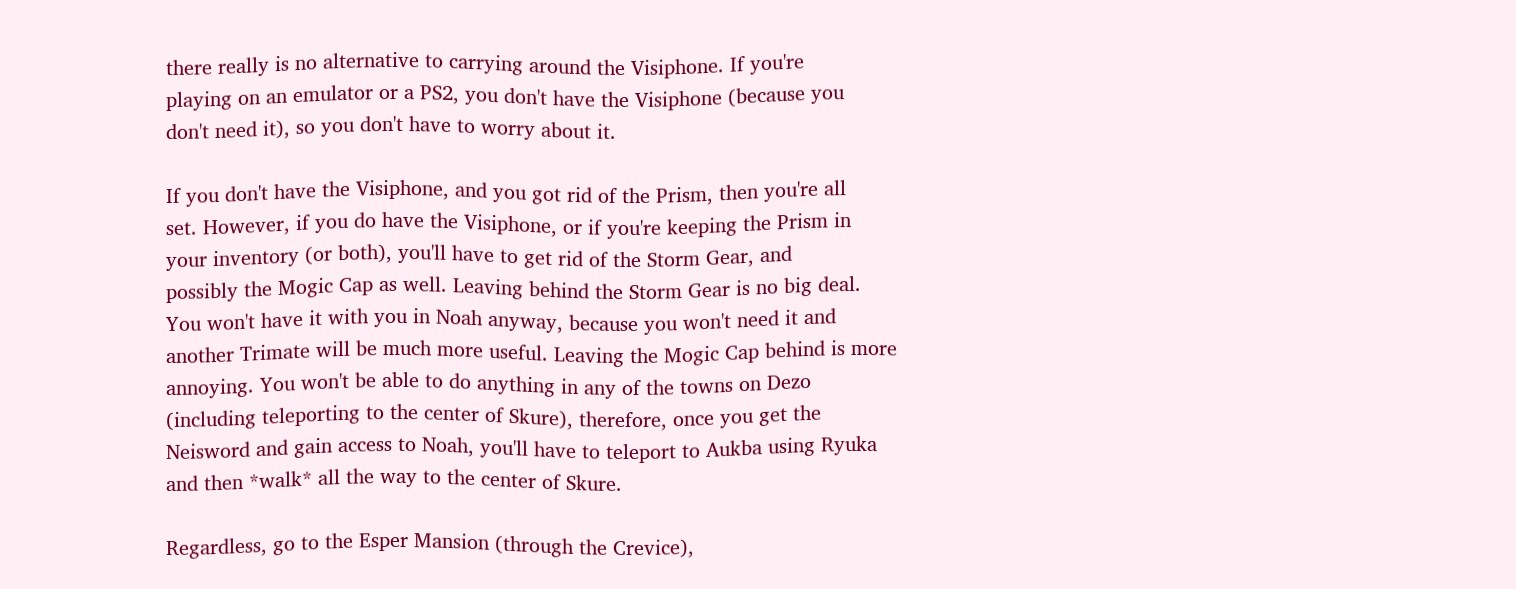there really is no alternative to carrying around the Visiphone. If you're
playing on an emulator or a PS2, you don't have the Visiphone (because you
don't need it), so you don't have to worry about it.

If you don't have the Visiphone, and you got rid of the Prism, then you're all
set. However, if you do have the Visiphone, or if you're keeping the Prism in
your inventory (or both), you'll have to get rid of the Storm Gear, and
possibly the Mogic Cap as well. Leaving behind the Storm Gear is no big deal.
You won't have it with you in Noah anyway, because you won't need it and
another Trimate will be much more useful. Leaving the Mogic Cap behind is more
annoying. You won't be able to do anything in any of the towns on Dezo
(including teleporting to the center of Skure), therefore, once you get the
Neisword and gain access to Noah, you'll have to teleport to Aukba using Ryuka
and then *walk* all the way to the center of Skure.

Regardless, go to the Esper Mansion (through the Crevice),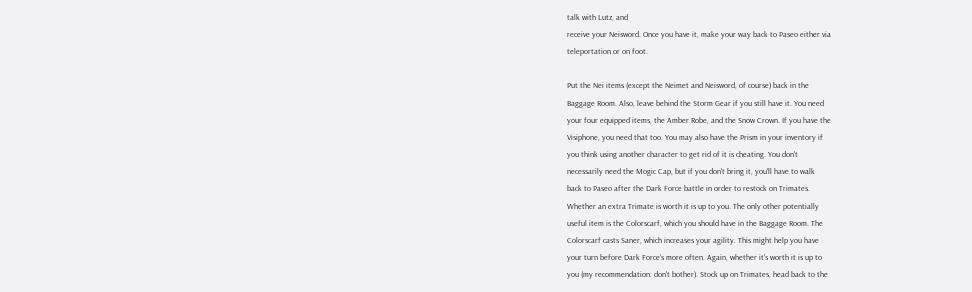talk with Lutz, and
receive your Neisword. Once you have it, make your way back to Paseo either via
teleportation or on foot.

Put the Nei items (except the Neimet and Neisword, of course) back in the
Baggage Room. Also, leave behind the Storm Gear if you still have it. You need
your four equipped items, the Amber Robe, and the Snow Crown. If you have the
Visiphone, you need that too. You may also have the Prism in your inventory if
you think using another character to get rid of it is cheating. You don't
necessarily need the Mogic Cap, but if you don't bring it, you'll have to walk
back to Paseo after the Dark Force battle in order to restock on Trimates.
Whether an extra Trimate is worth it is up to you. The only other potentially
useful item is the Colorscarf, which you should have in the Baggage Room. The
Colorscarf casts Saner, which increases your agility. This might help you have
your turn before Dark Force's more often. Again, whether it's worth it is up to
you (my recommendation: don't bother). Stock up on Trimates, head back to the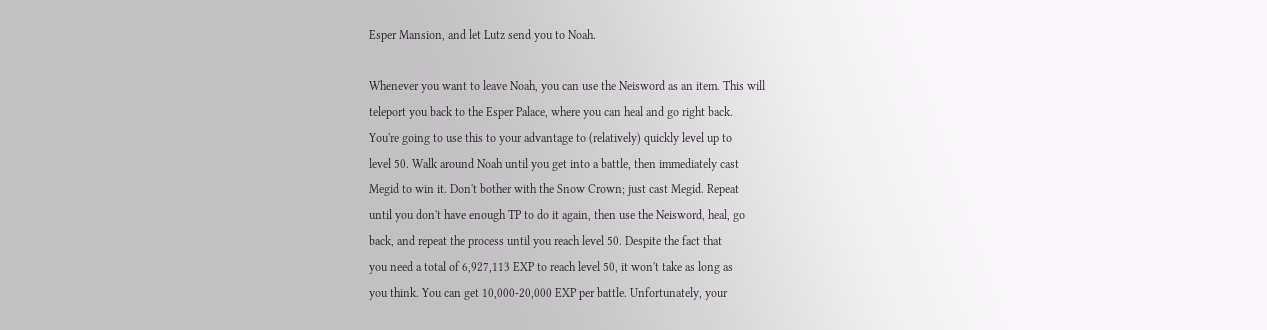Esper Mansion, and let Lutz send you to Noah.

Whenever you want to leave Noah, you can use the Neisword as an item. This will
teleport you back to the Esper Palace, where you can heal and go right back.
You're going to use this to your advantage to (relatively) quickly level up to
level 50. Walk around Noah until you get into a battle, then immediately cast
Megid to win it. Don't bother with the Snow Crown; just cast Megid. Repeat
until you don't have enough TP to do it again, then use the Neisword, heal, go
back, and repeat the process until you reach level 50. Despite the fact that
you need a total of 6,927,113 EXP to reach level 50, it won't take as long as
you think. You can get 10,000-20,000 EXP per battle. Unfortunately, your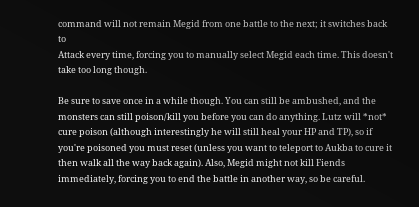command will not remain Megid from one battle to the next; it switches back to
Attack every time, forcing you to manually select Megid each time. This doesn't
take too long though.

Be sure to save once in a while though. You can still be ambushed, and the
monsters can still poison/kill you before you can do anything. Lutz will *not*
cure poison (although interestingly he will still heal your HP and TP), so if
you're poisoned you must reset (unless you want to teleport to Aukba to cure it
then walk all the way back again). Also, Megid might not kill Fiends
immediately, forcing you to end the battle in another way, so be careful.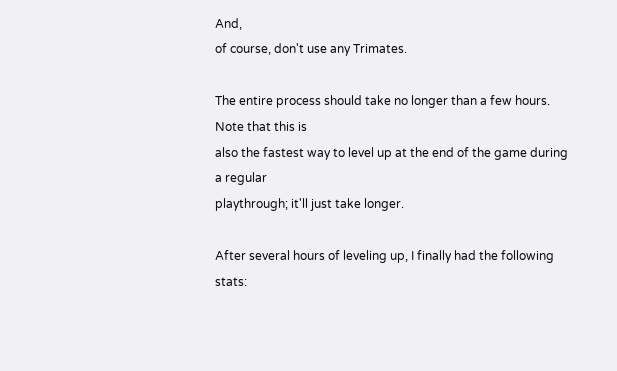And,
of course, don't use any Trimates.

The entire process should take no longer than a few hours. Note that this is
also the fastest way to level up at the end of the game during a regular
playthrough; it'll just take longer.

After several hours of leveling up, I finally had the following stats: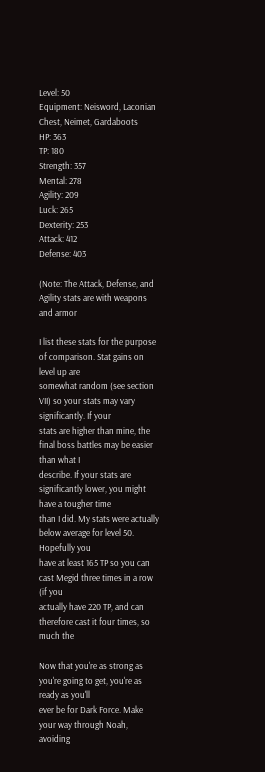Level: 50
Equipment: Neisword, Laconian Chest, Neimet, Gardaboots
HP: 363
TP: 180
Strength: 357
Mental: 278
Agility: 209
Luck: 265
Dexterity: 253
Attack: 412
Defense: 403

(Note: The Attack, Defense, and Agility stats are with weapons and armor

I list these stats for the purpose of comparison. Stat gains on level up are
somewhat random (see section VII) so your stats may vary significantly. If your
stats are higher than mine, the final boss battles may be easier than what I
describe. If your stats are significantly lower, you might have a tougher time
than I did. My stats were actually below average for level 50. Hopefully you
have at least 165 TP so you can cast Megid three times in a row (if you
actually have 220 TP, and can therefore cast it four times, so much the

Now that you're as strong as you're going to get, you're as ready as you'll
ever be for Dark Force. Make your way through Noah, avoiding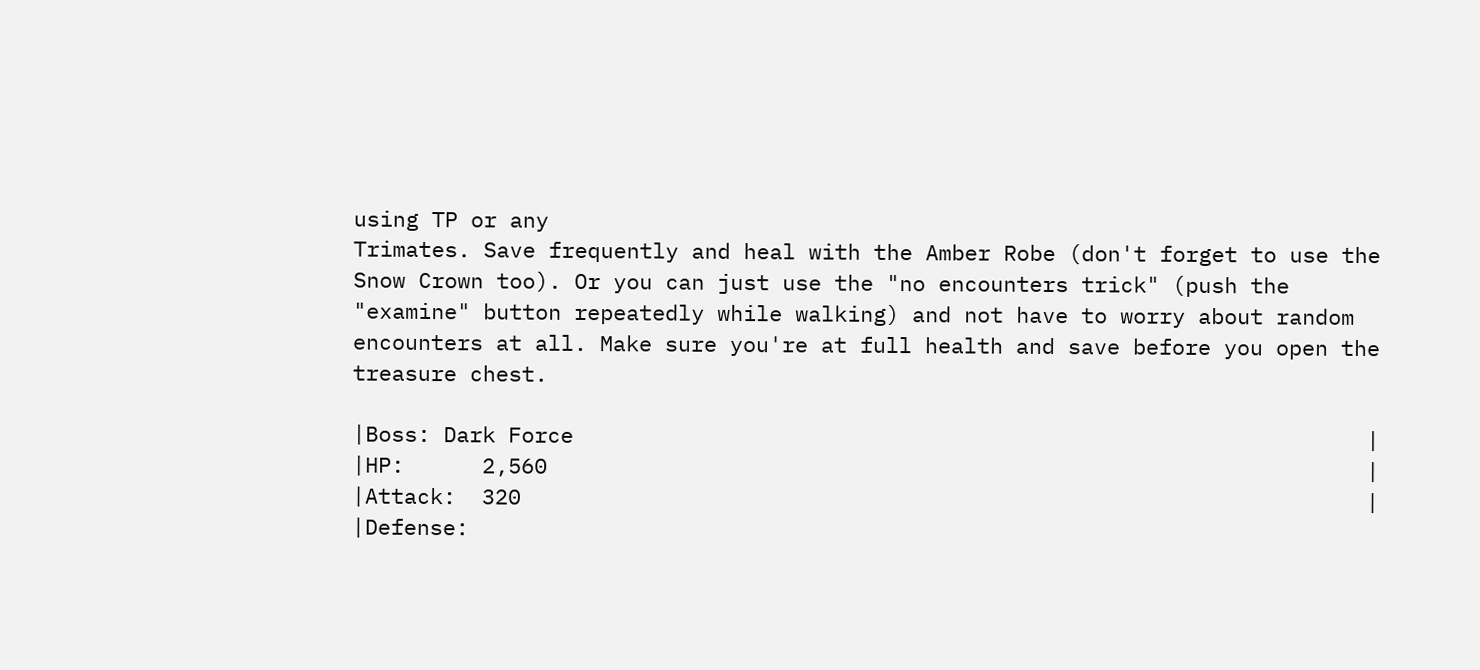using TP or any
Trimates. Save frequently and heal with the Amber Robe (don't forget to use the
Snow Crown too). Or you can just use the "no encounters trick" (push the
"examine" button repeatedly while walking) and not have to worry about random
encounters at all. Make sure you're at full health and save before you open the
treasure chest.

|Boss: Dark Force                                                             |
|HP:      2,560                                                               |
|Attack:  320                                                                 |
|Defense: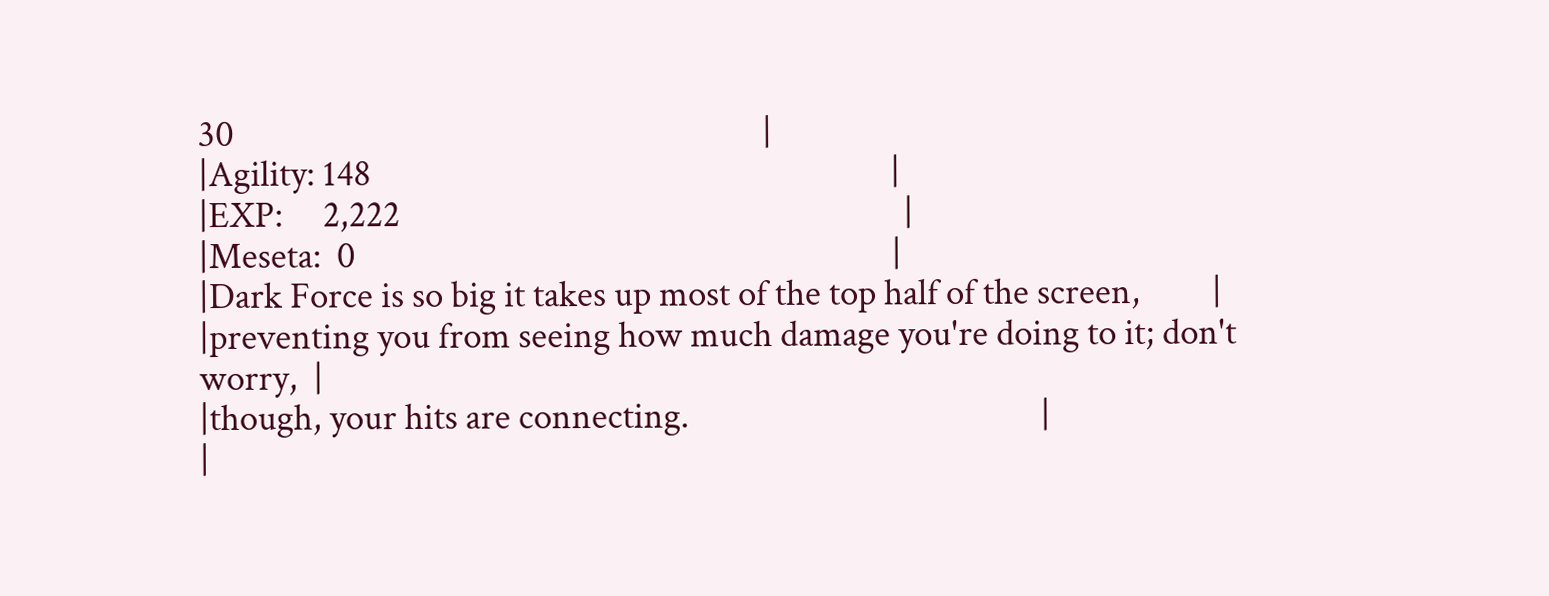30                                                                  |
|Agility: 148                                                                 |
|EXP:     2,222                                                               |
|Meseta:  0                                                                   |
|Dark Force is so big it takes up most of the top half of the screen,         |
|preventing you from seeing how much damage you're doing to it; don't worry,  |
|though, your hits are connecting.                                            |
|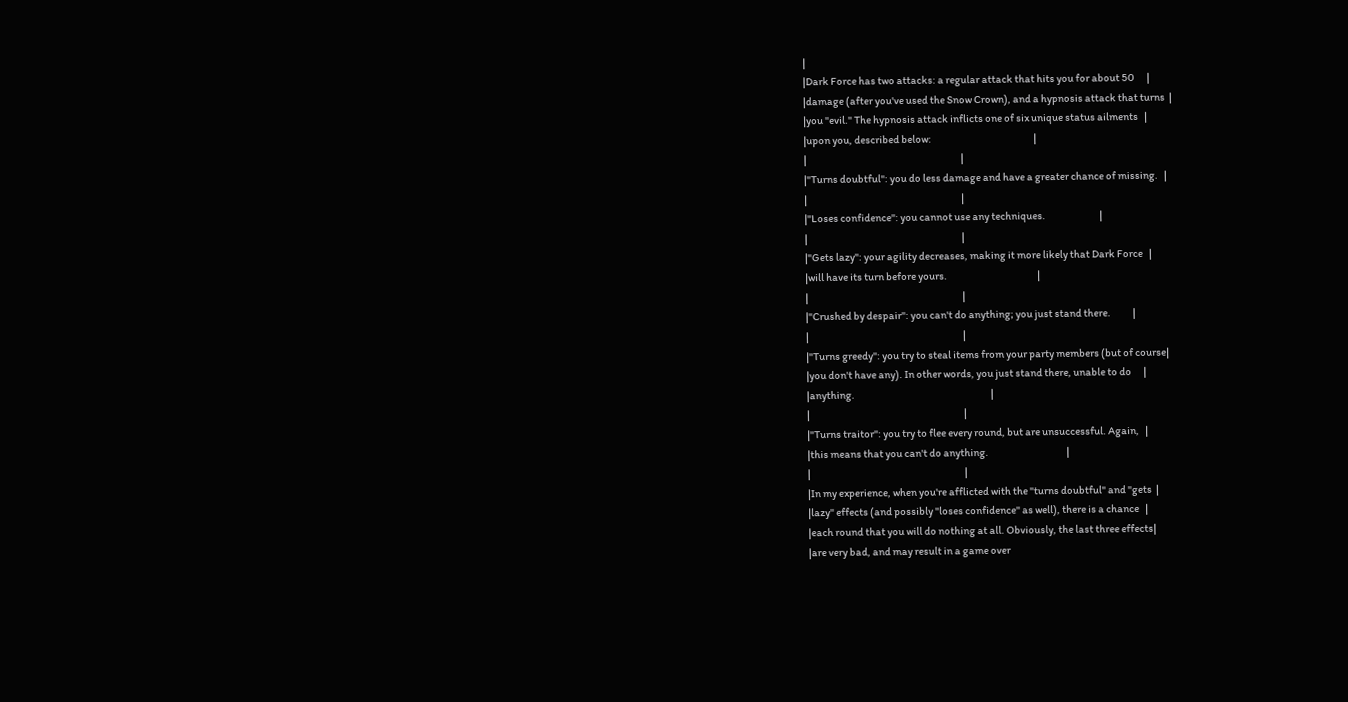|
|Dark Force has two attacks: a regular attack that hits you for about 50      |
|damage (after you've used the Snow Crown), and a hypnosis attack that turns  |
|you "evil." The hypnosis attack inflicts one of six unique status ailments   |
|upon you, described below:                                                   |
|                                                                             |
|"Turns doubtful": you do less damage and have a greater chance of missing.   |
|                                                                             |
|"Loses confidence": you cannot use any techniques.                           |
|                                                                             |
|"Gets lazy": your agility decreases, making it more likely that Dark Force   |
|will have its turn before yours.                                             |
|                                                                             |
|"Crushed by despair": you can't do anything; you just stand there.           |
|                                                                             |
|"Turns greedy": you try to steal items from your party members (but of course|
|you don't have any). In other words, you just stand there, unable to do      |
|anything.                                                                    |
|                                                                             |
|"Turns traitor": you try to flee every round, but are unsuccessful. Again,   |
|this means that you can't do anything.                                       |
|                                                                             |
|In my experience, when you're afflicted with the "turns doubtful" and "gets  |
|lazy" effects (and possibly "loses confidence" as well), there is a chance   |
|each round that you will do nothing at all. Obviously, the last three effects|
|are very bad, and may result in a game over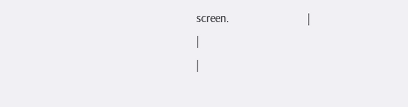screen.                          |
|                                                                             |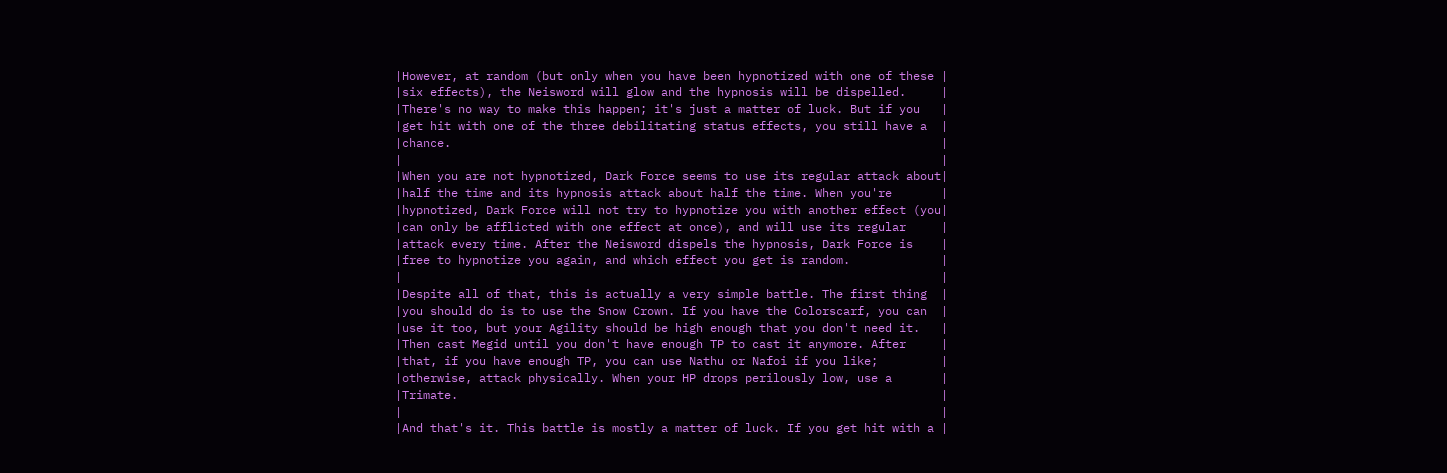|However, at random (but only when you have been hypnotized with one of these |
|six effects), the Neisword will glow and the hypnosis will be dispelled.     |
|There's no way to make this happen; it's just a matter of luck. But if you   |
|get hit with one of the three debilitating status effects, you still have a  |
|chance.                                                                      |
|                                                                             |
|When you are not hypnotized, Dark Force seems to use its regular attack about|
|half the time and its hypnosis attack about half the time. When you're       |
|hypnotized, Dark Force will not try to hypnotize you with another effect (you|
|can only be afflicted with one effect at once), and will use its regular     |
|attack every time. After the Neisword dispels the hypnosis, Dark Force is    |
|free to hypnotize you again, and which effect you get is random.             |
|                                                                             |
|Despite all of that, this is actually a very simple battle. The first thing  |
|you should do is to use the Snow Crown. If you have the Colorscarf, you can  |
|use it too, but your Agility should be high enough that you don't need it.   |
|Then cast Megid until you don't have enough TP to cast it anymore. After     |
|that, if you have enough TP, you can use Nathu or Nafoi if you like;         |
|otherwise, attack physically. When your HP drops perilously low, use a       |
|Trimate.                                                                     |
|                                                                             |
|And that's it. This battle is mostly a matter of luck. If you get hit with a |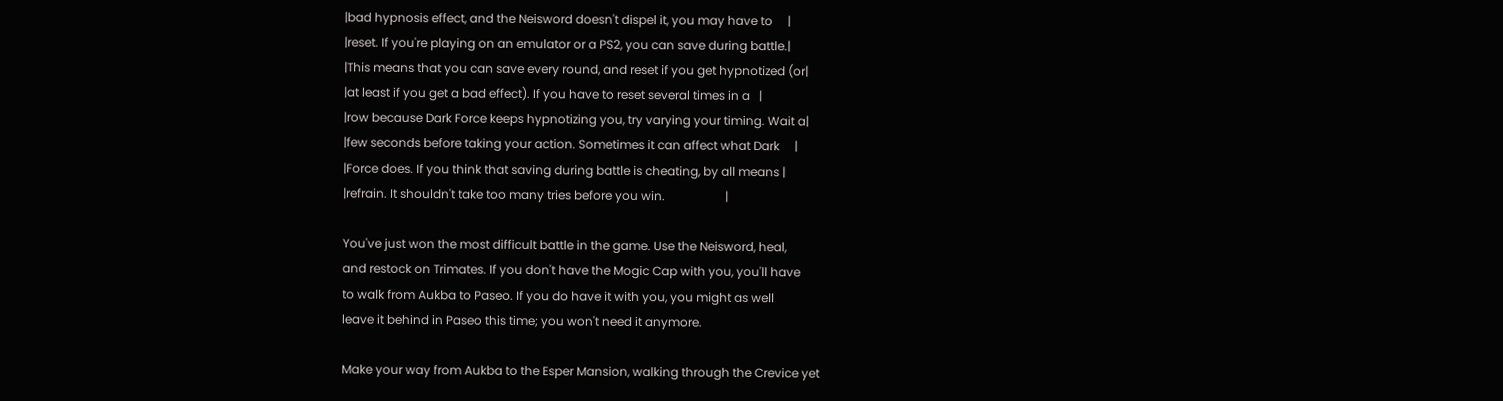|bad hypnosis effect, and the Neisword doesn't dispel it, you may have to     |
|reset. If you're playing on an emulator or a PS2, you can save during battle.|
|This means that you can save every round, and reset if you get hypnotized (or|
|at least if you get a bad effect). If you have to reset several times in a   |
|row because Dark Force keeps hypnotizing you, try varying your timing. Wait a|
|few seconds before taking your action. Sometimes it can affect what Dark     |
|Force does. If you think that saving during battle is cheating, by all means |
|refrain. It shouldn't take too many tries before you win.                    |

You've just won the most difficult battle in the game. Use the Neisword, heal,
and restock on Trimates. If you don't have the Mogic Cap with you, you'll have
to walk from Aukba to Paseo. If you do have it with you, you might as well
leave it behind in Paseo this time; you won't need it anymore.

Make your way from Aukba to the Esper Mansion, walking through the Crevice yet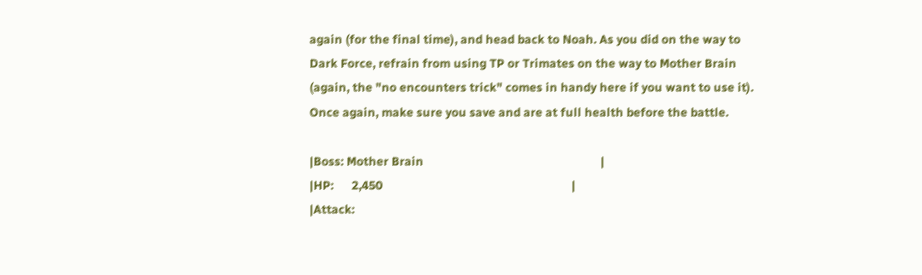again (for the final time), and head back to Noah. As you did on the way to
Dark Force, refrain from using TP or Trimates on the way to Mother Brain
(again, the "no encounters trick" comes in handy here if you want to use it).
Once again, make sure you save and are at full health before the battle.

|Boss: Mother Brain                                                           |
|HP:      2,450                                                               |
|Attack: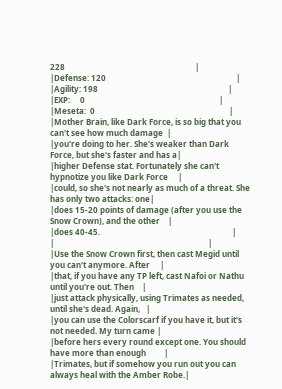228                                                                 |
|Defense: 120                                                                 |
|Agility: 198                                                                 |
|EXP:     0                                                                   |
|Meseta:  0                                                                   |
|Mother Brain, like Dark Force, is so big that you can't see how much damage  |
|you're doing to her. She's weaker than Dark Force, but she's faster and has a|
|higher Defense stat. Fortunately she can't hypnotize you like Dark Force     |
|could, so she's not nearly as much of a threat. She has only two attacks: one|
|does 15-20 points of damage (after you use the Snow Crown), and the other    |
|does 40-45.                                                                  |
|                                                                             |
|Use the Snow Crown first, then cast Megid until you can't anymore. After     |
|that, if you have any TP left, cast Nafoi or Nathu until you're out. Then    |
|just attack physically, using Trimates as needed, until she's dead. Again,   |
|you can use the Colorscarf if you have it, but it's not needed. My turn came |
|before hers every round except one. You should have more than enough         |
|Trimates, but if somehow you run out you can always heal with the Amber Robe.|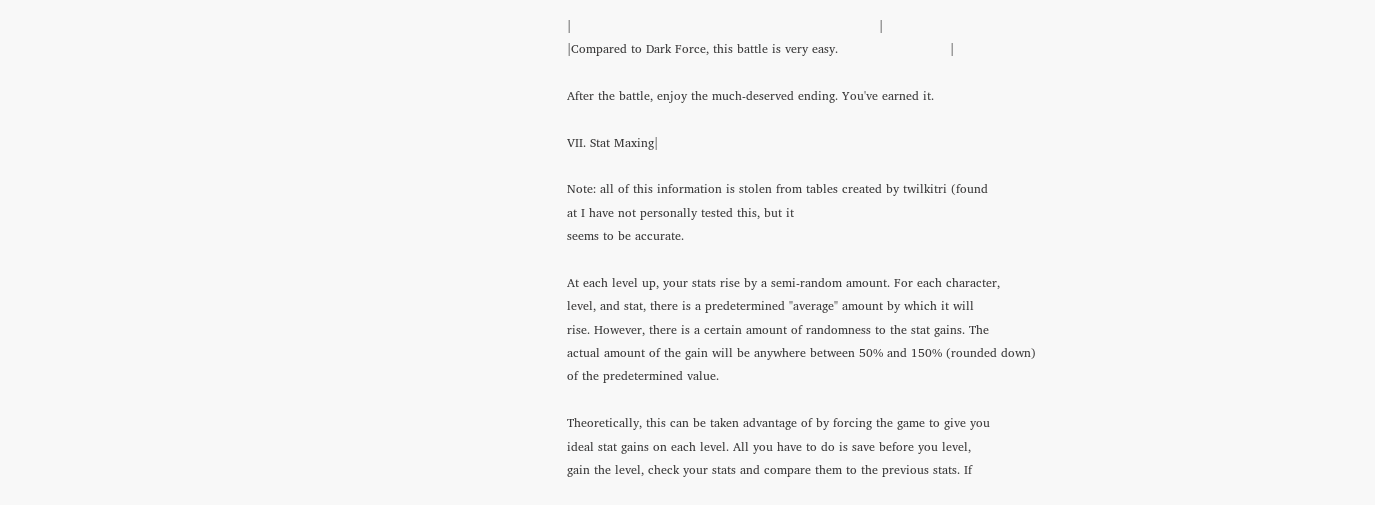|                                                                             |
|Compared to Dark Force, this battle is very easy.                            |

After the battle, enjoy the much-deserved ending. You've earned it.

VII. Stat Maxing|

Note: all of this information is stolen from tables created by twilkitri (found
at I have not personally tested this, but it
seems to be accurate.

At each level up, your stats rise by a semi-random amount. For each character,
level, and stat, there is a predetermined "average" amount by which it will
rise. However, there is a certain amount of randomness to the stat gains. The
actual amount of the gain will be anywhere between 50% and 150% (rounded down)
of the predetermined value.

Theoretically, this can be taken advantage of by forcing the game to give you
ideal stat gains on each level. All you have to do is save before you level,
gain the level, check your stats and compare them to the previous stats. If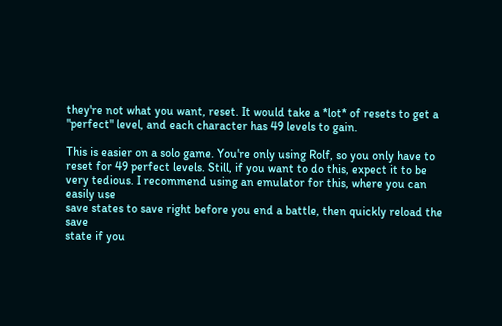they're not what you want, reset. It would take a *lot* of resets to get a
"perfect" level, and each character has 49 levels to gain.

This is easier on a solo game. You're only using Rolf, so you only have to
reset for 49 perfect levels. Still, if you want to do this, expect it to be
very tedious. I recommend using an emulator for this, where you can easily use
save states to save right before you end a battle, then quickly reload the save
state if you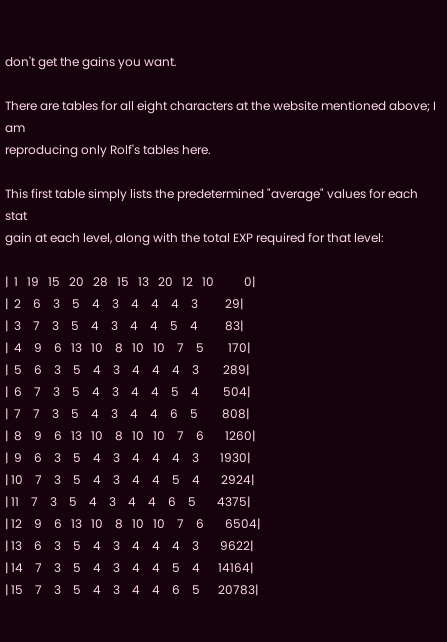don't get the gains you want.

There are tables for all eight characters at the website mentioned above; I am
reproducing only Rolf's tables here.

This first table simply lists the predetermined "average" values for each stat
gain at each level, along with the total EXP required for that level:

|  1   19   15   20   28   15   13   20   12   10          0|
|  2    6    3    5    4    3    4    4    4    3         29|
|  3    7    3    5    4    3    4    4    5    4         83|
|  4    9    6   13   10    8   10   10    7    5        170|
|  5    6    3    5    4    3    4    4    4    3        289|
|  6    7    3    5    4    3    4    4    5    4        504|
|  7    7    3    5    4    3    4    4    6    5        808|
|  8    9    6   13   10    8   10   10    7    6       1260|
|  9    6    3    5    4    3    4    4    4    3       1930|
| 10    7    3    5    4    3    4    4    5    4       2924|
| 11    7    3    5    4    3    4    4    6    5       4375|
| 12    9    6   13   10    8   10   10    7    6       6504|
| 13    6    3    5    4    3    4    4    4    3       9622|
| 14    7    3    5    4    3    4    4    5    4      14164|
| 15    7    3    5    4    3    4    4    6    5      20783|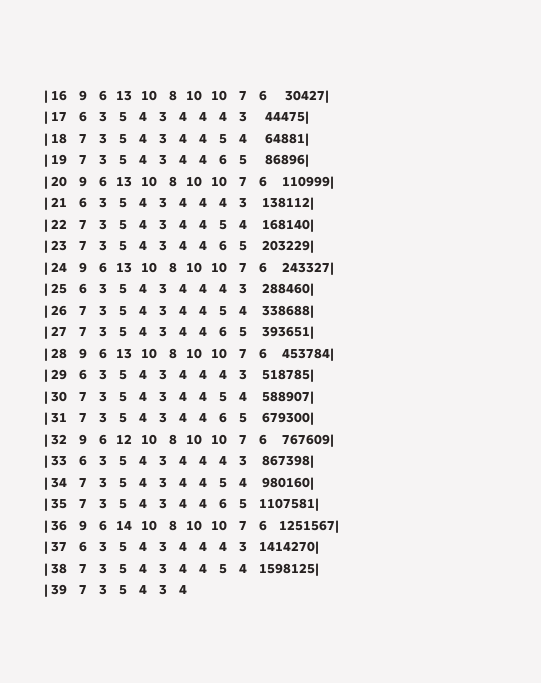| 16    9    6   13   10    8   10   10    7    6      30427|
| 17    6    3    5    4    3    4    4    4    3      44475|
| 18    7    3    5    4    3    4    4    5    4      64881|
| 19    7    3    5    4    3    4    4    6    5      86896|
| 20    9    6   13   10    8   10   10    7    6     110999|
| 21    6    3    5    4    3    4    4    4    3     138112|
| 22    7    3    5    4    3    4    4    5    4     168140|
| 23    7    3    5    4    3    4    4    6    5     203229|
| 24    9    6   13   10    8   10   10    7    6     243327|
| 25    6    3    5    4    3    4    4    4    3     288460|
| 26    7    3    5    4    3    4    4    5    4     338688|
| 27    7    3    5    4    3    4    4    6    5     393651|
| 28    9    6   13   10    8   10   10    7    6     453784|
| 29    6    3    5    4    3    4    4    4    3     518785|
| 30    7    3    5    4    3    4    4    5    4     588907|
| 31    7    3    5    4    3    4    4    6    5     679300|
| 32    9    6   12   10    8   10   10    7    6     767609|
| 33    6    3    5    4    3    4    4    4    3     867398|
| 34    7    3    5    4    3    4    4    5    4     980160|
| 35    7    3    5    4    3    4    4    6    5    1107581|
| 36    9    6   14   10    8   10   10    7    6    1251567|
| 37    6    3    5    4    3    4    4    4    3    1414270|
| 38    7    3    5    4    3    4    4    5    4    1598125|
| 39    7    3    5    4    3    4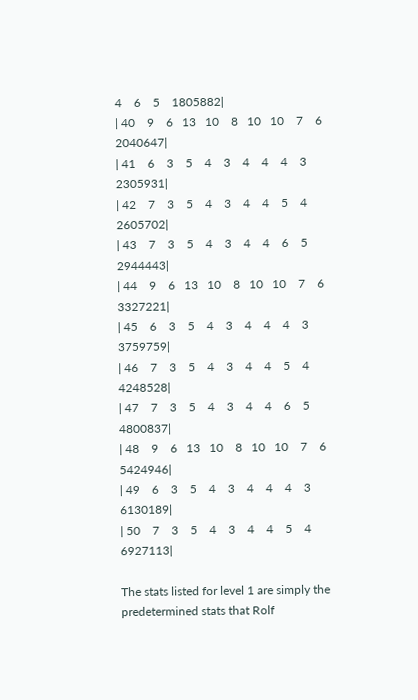4    6    5    1805882|
| 40    9    6   13   10    8   10   10    7    6    2040647|
| 41    6    3    5    4    3    4    4    4    3    2305931|
| 42    7    3    5    4    3    4    4    5    4    2605702|
| 43    7    3    5    4    3    4    4    6    5    2944443|
| 44    9    6   13   10    8   10   10    7    6    3327221|
| 45    6    3    5    4    3    4    4    4    3    3759759|
| 46    7    3    5    4    3    4    4    5    4    4248528|
| 47    7    3    5    4    3    4    4    6    5    4800837|
| 48    9    6   13   10    8   10   10    7    6    5424946|
| 49    6    3    5    4    3    4    4    4    3    6130189|
| 50    7    3    5    4    3    4    4    5    4    6927113|

The stats listed for level 1 are simply the predetermined stats that Rolf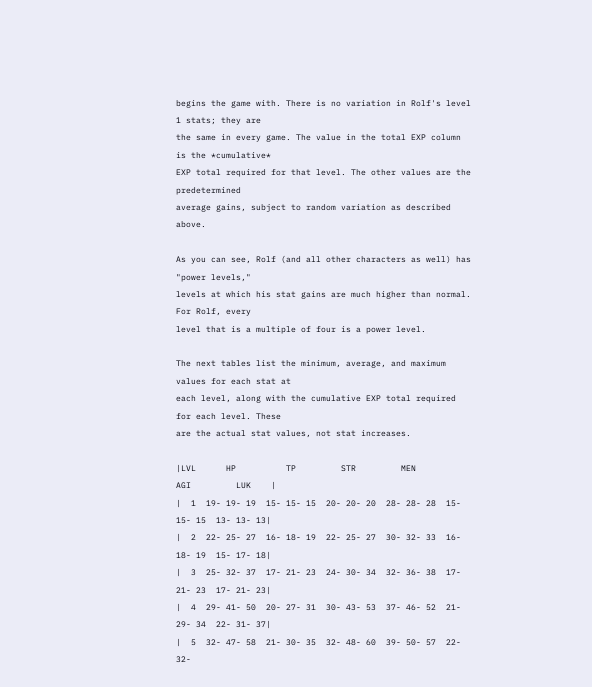begins the game with. There is no variation in Rolf's level 1 stats; they are
the same in every game. The value in the total EXP column is the *cumulative*
EXP total required for that level. The other values are the predetermined
average gains, subject to random variation as described above.

As you can see, Rolf (and all other characters as well) has "power levels,"
levels at which his stat gains are much higher than normal. For Rolf, every
level that is a multiple of four is a power level.

The next tables list the minimum, average, and maximum values for each stat at
each level, along with the cumulative EXP total required for each level. These
are the actual stat values, not stat increases.

|LVL      HP          TP         STR         MEN         AGI         LUK    |
|  1  19- 19- 19  15- 15- 15  20- 20- 20  28- 28- 28  15- 15- 15  13- 13- 13|
|  2  22- 25- 27  16- 18- 19  22- 25- 27  30- 32- 33  16- 18- 19  15- 17- 18|
|  3  25- 32- 37  17- 21- 23  24- 30- 34  32- 36- 38  17- 21- 23  17- 21- 23|
|  4  29- 41- 50  20- 27- 31  30- 43- 53  37- 46- 52  21- 29- 34  22- 31- 37|
|  5  32- 47- 58  21- 30- 35  32- 48- 60  39- 50- 57  22- 32-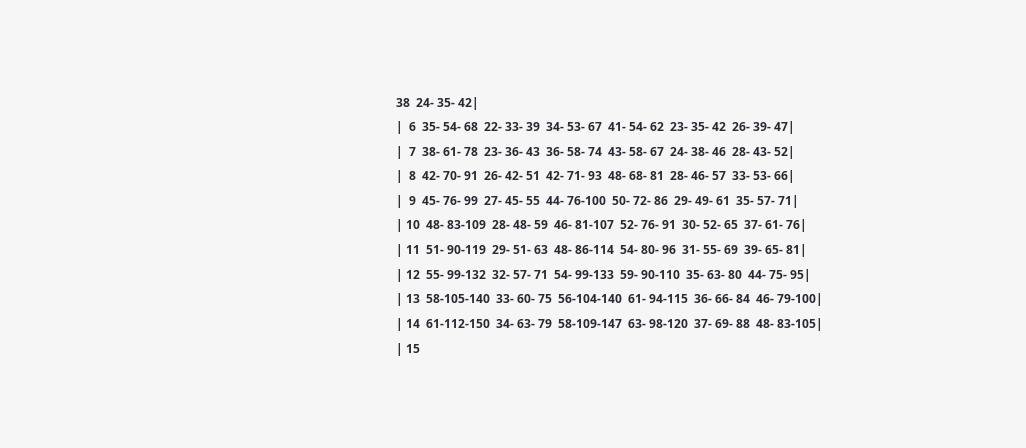38  24- 35- 42|
|  6  35- 54- 68  22- 33- 39  34- 53- 67  41- 54- 62  23- 35- 42  26- 39- 47|
|  7  38- 61- 78  23- 36- 43  36- 58- 74  43- 58- 67  24- 38- 46  28- 43- 52|
|  8  42- 70- 91  26- 42- 51  42- 71- 93  48- 68- 81  28- 46- 57  33- 53- 66|
|  9  45- 76- 99  27- 45- 55  44- 76-100  50- 72- 86  29- 49- 61  35- 57- 71|
| 10  48- 83-109  28- 48- 59  46- 81-107  52- 76- 91  30- 52- 65  37- 61- 76|
| 11  51- 90-119  29- 51- 63  48- 86-114  54- 80- 96  31- 55- 69  39- 65- 81|
| 12  55- 99-132  32- 57- 71  54- 99-133  59- 90-110  35- 63- 80  44- 75- 95|
| 13  58-105-140  33- 60- 75  56-104-140  61- 94-115  36- 66- 84  46- 79-100|
| 14  61-112-150  34- 63- 79  58-109-147  63- 98-120  37- 69- 88  48- 83-105|
| 15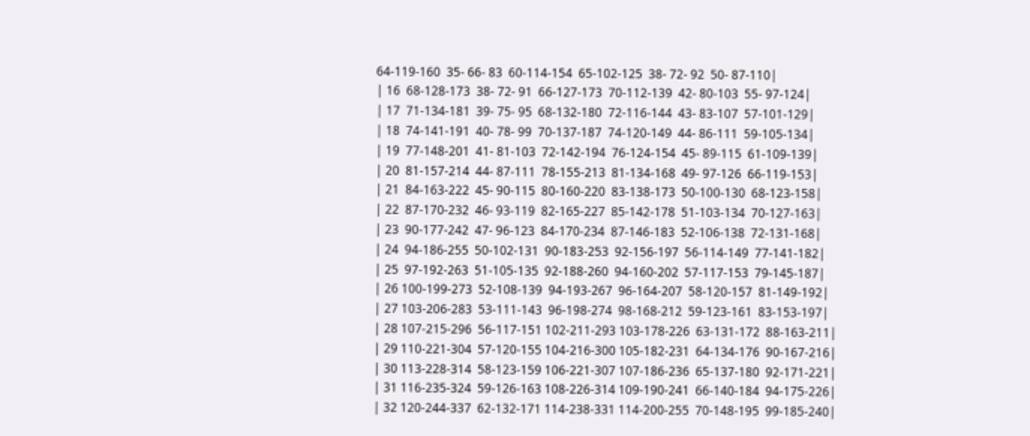64-119-160  35- 66- 83  60-114-154  65-102-125  38- 72- 92  50- 87-110|
| 16  68-128-173  38- 72- 91  66-127-173  70-112-139  42- 80-103  55- 97-124|
| 17  71-134-181  39- 75- 95  68-132-180  72-116-144  43- 83-107  57-101-129|
| 18  74-141-191  40- 78- 99  70-137-187  74-120-149  44- 86-111  59-105-134|
| 19  77-148-201  41- 81-103  72-142-194  76-124-154  45- 89-115  61-109-139|
| 20  81-157-214  44- 87-111  78-155-213  81-134-168  49- 97-126  66-119-153|
| 21  84-163-222  45- 90-115  80-160-220  83-138-173  50-100-130  68-123-158|
| 22  87-170-232  46- 93-119  82-165-227  85-142-178  51-103-134  70-127-163|
| 23  90-177-242  47- 96-123  84-170-234  87-146-183  52-106-138  72-131-168|
| 24  94-186-255  50-102-131  90-183-253  92-156-197  56-114-149  77-141-182|
| 25  97-192-263  51-105-135  92-188-260  94-160-202  57-117-153  79-145-187|
| 26 100-199-273  52-108-139  94-193-267  96-164-207  58-120-157  81-149-192|
| 27 103-206-283  53-111-143  96-198-274  98-168-212  59-123-161  83-153-197|
| 28 107-215-296  56-117-151 102-211-293 103-178-226  63-131-172  88-163-211|
| 29 110-221-304  57-120-155 104-216-300 105-182-231  64-134-176  90-167-216|
| 30 113-228-314  58-123-159 106-221-307 107-186-236  65-137-180  92-171-221|
| 31 116-235-324  59-126-163 108-226-314 109-190-241  66-140-184  94-175-226|
| 32 120-244-337  62-132-171 114-238-331 114-200-255  70-148-195  99-185-240|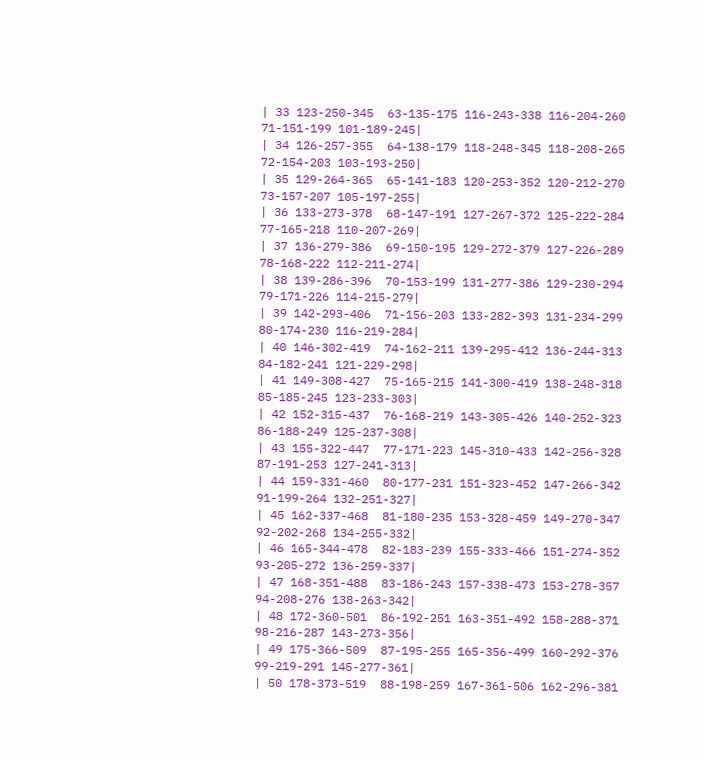| 33 123-250-345  63-135-175 116-243-338 116-204-260  71-151-199 101-189-245|
| 34 126-257-355  64-138-179 118-248-345 118-208-265  72-154-203 103-193-250|
| 35 129-264-365  65-141-183 120-253-352 120-212-270  73-157-207 105-197-255|
| 36 133-273-378  68-147-191 127-267-372 125-222-284  77-165-218 110-207-269|
| 37 136-279-386  69-150-195 129-272-379 127-226-289  78-168-222 112-211-274|
| 38 139-286-396  70-153-199 131-277-386 129-230-294  79-171-226 114-215-279|
| 39 142-293-406  71-156-203 133-282-393 131-234-299  80-174-230 116-219-284|
| 40 146-302-419  74-162-211 139-295-412 136-244-313  84-182-241 121-229-298|
| 41 149-308-427  75-165-215 141-300-419 138-248-318  85-185-245 123-233-303|
| 42 152-315-437  76-168-219 143-305-426 140-252-323  86-188-249 125-237-308|
| 43 155-322-447  77-171-223 145-310-433 142-256-328  87-191-253 127-241-313|
| 44 159-331-460  80-177-231 151-323-452 147-266-342  91-199-264 132-251-327|
| 45 162-337-468  81-180-235 153-328-459 149-270-347  92-202-268 134-255-332|
| 46 165-344-478  82-183-239 155-333-466 151-274-352  93-205-272 136-259-337|
| 47 168-351-488  83-186-243 157-338-473 153-278-357  94-208-276 138-263-342|
| 48 172-360-501  86-192-251 163-351-492 158-288-371  98-216-287 143-273-356|
| 49 175-366-509  87-195-255 165-356-499 160-292-376  99-219-291 145-277-361|
| 50 178-373-519  88-198-259 167-361-506 162-296-381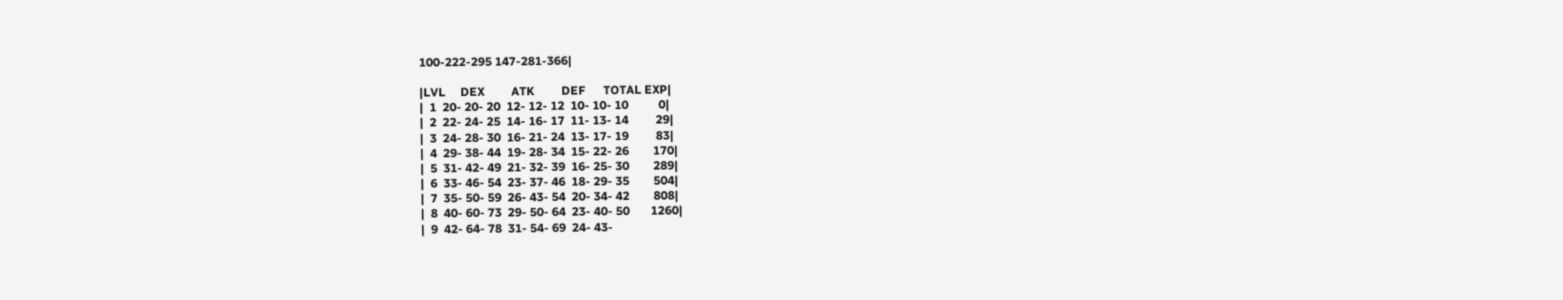100-222-295 147-281-366|

|LVL     DEX         ATK         DEF      TOTAL EXP|
|  1  20- 20- 20  12- 12- 12  10- 10- 10          0|
|  2  22- 24- 25  14- 16- 17  11- 13- 14         29|
|  3  24- 28- 30  16- 21- 24  13- 17- 19         83|
|  4  29- 38- 44  19- 28- 34  15- 22- 26        170|
|  5  31- 42- 49  21- 32- 39  16- 25- 30        289|
|  6  33- 46- 54  23- 37- 46  18- 29- 35        504|
|  7  35- 50- 59  26- 43- 54  20- 34- 42        808|
|  8  40- 60- 73  29- 50- 64  23- 40- 50       1260|
|  9  42- 64- 78  31- 54- 69  24- 43-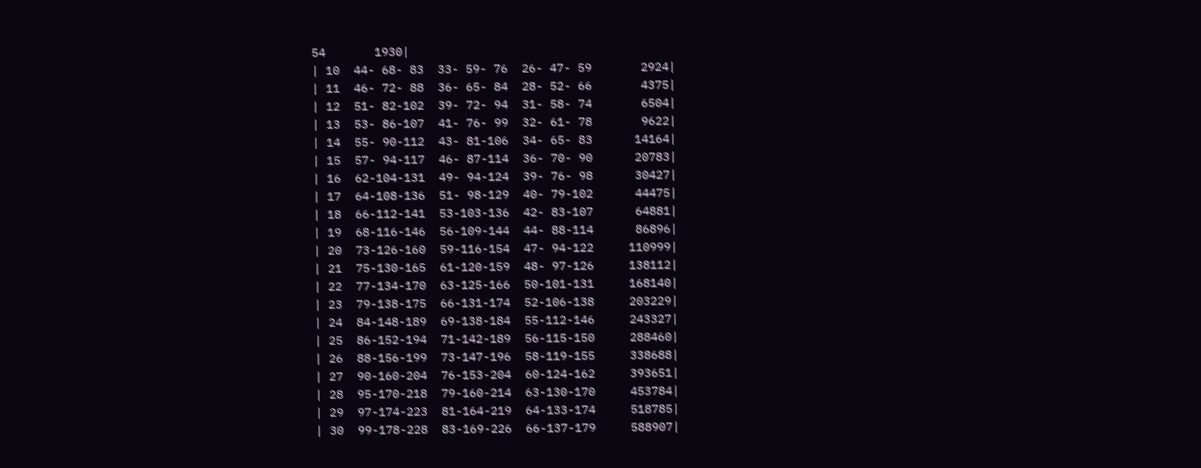54       1930|
| 10  44- 68- 83  33- 59- 76  26- 47- 59       2924|
| 11  46- 72- 88  36- 65- 84  28- 52- 66       4375|
| 12  51- 82-102  39- 72- 94  31- 58- 74       6504|
| 13  53- 86-107  41- 76- 99  32- 61- 78       9622|
| 14  55- 90-112  43- 81-106  34- 65- 83      14164|
| 15  57- 94-117  46- 87-114  36- 70- 90      20783|
| 16  62-104-131  49- 94-124  39- 76- 98      30427|
| 17  64-108-136  51- 98-129  40- 79-102      44475|
| 18  66-112-141  53-103-136  42- 83-107      64881|
| 19  68-116-146  56-109-144  44- 88-114      86896|
| 20  73-126-160  59-116-154  47- 94-122     110999|
| 21  75-130-165  61-120-159  48- 97-126     138112|
| 22  77-134-170  63-125-166  50-101-131     168140|
| 23  79-138-175  66-131-174  52-106-138     203229|
| 24  84-148-189  69-138-184  55-112-146     243327|
| 25  86-152-194  71-142-189  56-115-150     288460|
| 26  88-156-199  73-147-196  58-119-155     338688|
| 27  90-160-204  76-153-204  60-124-162     393651|
| 28  95-170-218  79-160-214  63-130-170     453784|
| 29  97-174-223  81-164-219  64-133-174     518785|
| 30  99-178-228  83-169-226  66-137-179     588907|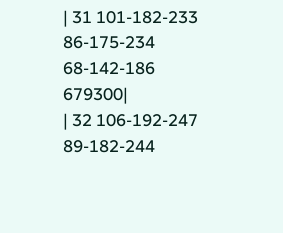| 31 101-182-233  86-175-234  68-142-186     679300|
| 32 106-192-247  89-182-244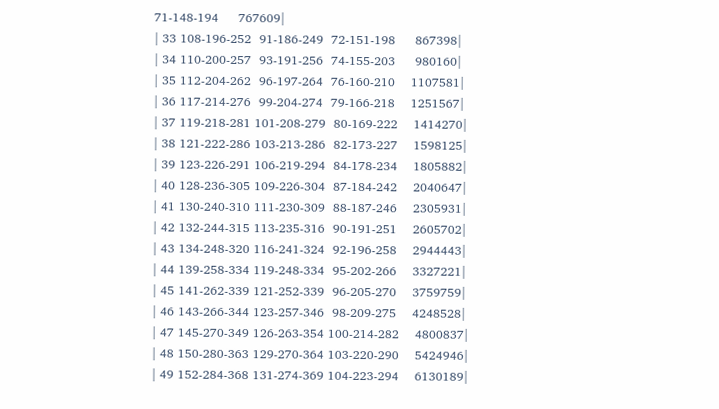71-148-194     767609|
| 33 108-196-252  91-186-249  72-151-198     867398|
| 34 110-200-257  93-191-256  74-155-203     980160|
| 35 112-204-262  96-197-264  76-160-210    1107581|
| 36 117-214-276  99-204-274  79-166-218    1251567|
| 37 119-218-281 101-208-279  80-169-222    1414270|
| 38 121-222-286 103-213-286  82-173-227    1598125|
| 39 123-226-291 106-219-294  84-178-234    1805882|
| 40 128-236-305 109-226-304  87-184-242    2040647|
| 41 130-240-310 111-230-309  88-187-246    2305931|
| 42 132-244-315 113-235-316  90-191-251    2605702|
| 43 134-248-320 116-241-324  92-196-258    2944443|
| 44 139-258-334 119-248-334  95-202-266    3327221|
| 45 141-262-339 121-252-339  96-205-270    3759759|
| 46 143-266-344 123-257-346  98-209-275    4248528|
| 47 145-270-349 126-263-354 100-214-282    4800837|
| 48 150-280-363 129-270-364 103-220-290    5424946|
| 49 152-284-368 131-274-369 104-223-294    6130189|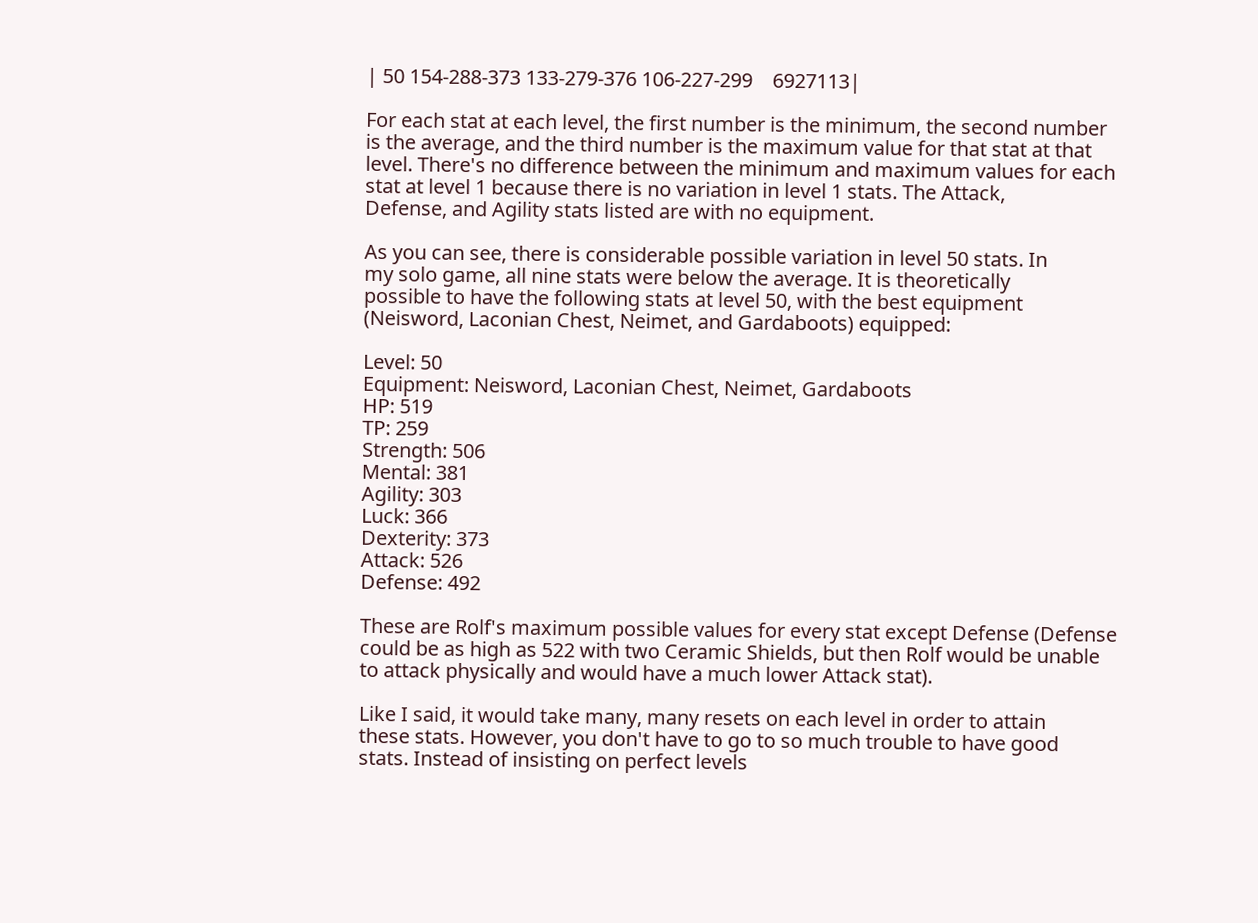| 50 154-288-373 133-279-376 106-227-299    6927113|

For each stat at each level, the first number is the minimum, the second number
is the average, and the third number is the maximum value for that stat at that
level. There's no difference between the minimum and maximum values for each
stat at level 1 because there is no variation in level 1 stats. The Attack,
Defense, and Agility stats listed are with no equipment.

As you can see, there is considerable possible variation in level 50 stats. In
my solo game, all nine stats were below the average. It is theoretically
possible to have the following stats at level 50, with the best equipment
(Neisword, Laconian Chest, Neimet, and Gardaboots) equipped:

Level: 50
Equipment: Neisword, Laconian Chest, Neimet, Gardaboots
HP: 519
TP: 259
Strength: 506
Mental: 381
Agility: 303
Luck: 366
Dexterity: 373
Attack: 526
Defense: 492

These are Rolf's maximum possible values for every stat except Defense (Defense
could be as high as 522 with two Ceramic Shields, but then Rolf would be unable
to attack physically and would have a much lower Attack stat).

Like I said, it would take many, many resets on each level in order to attain
these stats. However, you don't have to go to so much trouble to have good
stats. Instead of insisting on perfect levels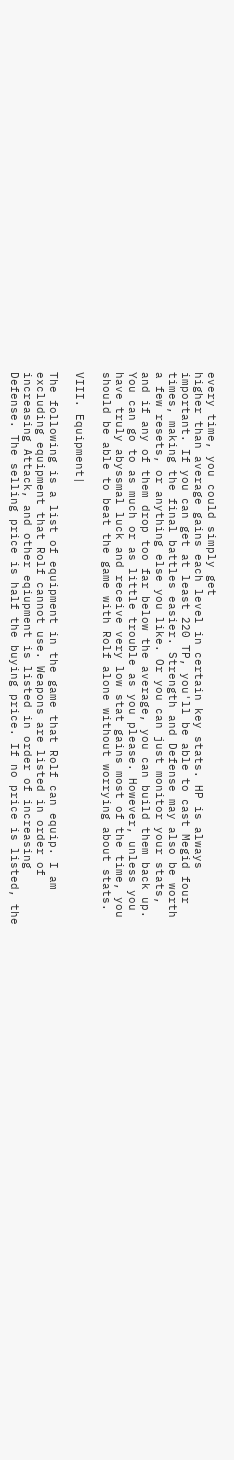every time, you could simply get
higher than average gains each level in certain key stats. HP is always
important. If you can get at least 220 TP, you'll be able to cast Megid four
times, making the final battles easier. Strength and Defense may also be worth
a few resets, or anything else you like. Or you can just monitor your stats,
and if any of them drop too far below the average, you can build them back up.
You can go to as much or as little trouble as you please. However, unless you
have truly abyssmal luck and receive very low stat gains most of the time, you
should be able to beat the game with Rolf alone without worrying about stats.

VIII. Equipment|

The following is a list of equipment in the game that Rolf can equip. I am
excluding equipment that Rolf cannot use. Weapons are listed in order of
increasing Attack, and other eqiupment is listed in order of increasing
Defense. The selling price is half the buying price. If no price is listed, the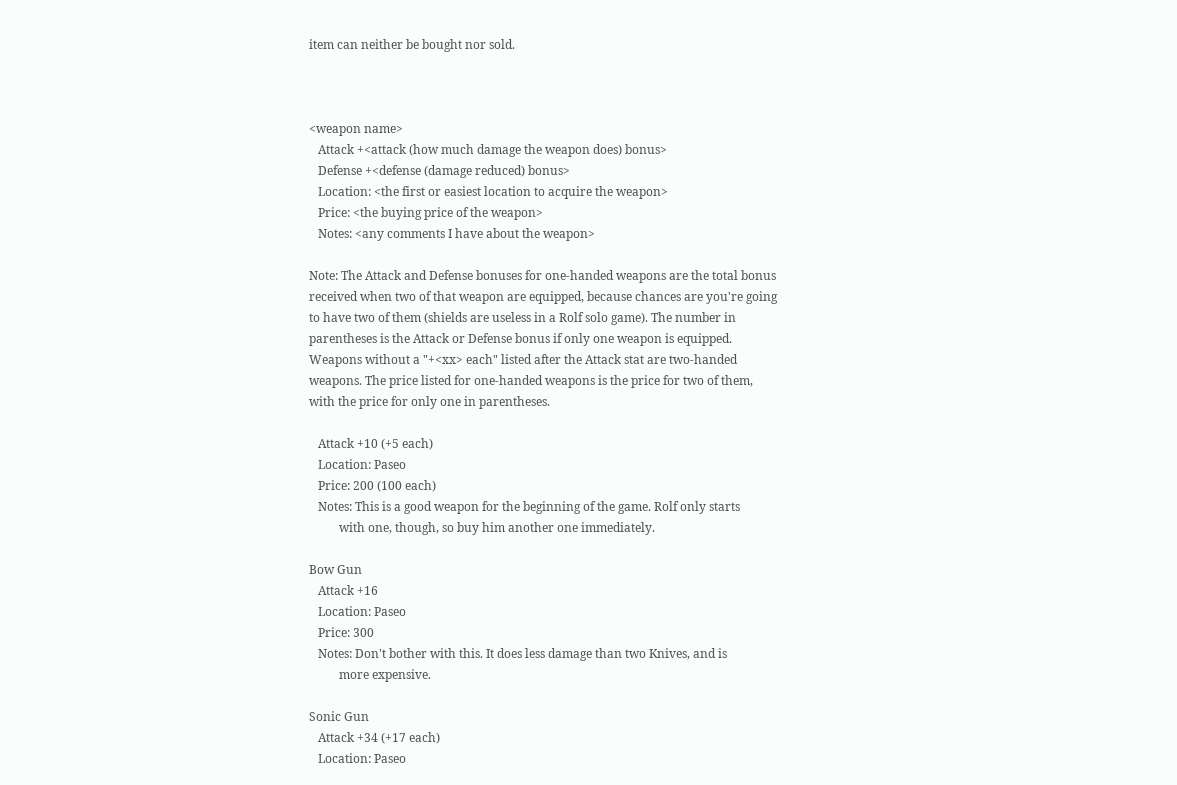item can neither be bought nor sold.



<weapon name>
   Attack +<attack (how much damage the weapon does) bonus>
   Defense +<defense (damage reduced) bonus>
   Location: <the first or easiest location to acquire the weapon>
   Price: <the buying price of the weapon>
   Notes: <any comments I have about the weapon>

Note: The Attack and Defense bonuses for one-handed weapons are the total bonus
received when two of that weapon are equipped, because chances are you're going
to have two of them (shields are useless in a Rolf solo game). The number in
parentheses is the Attack or Defense bonus if only one weapon is equipped.
Weapons without a "+<xx> each" listed after the Attack stat are two-handed
weapons. The price listed for one-handed weapons is the price for two of them,
with the price for only one in parentheses.

   Attack +10 (+5 each)
   Location: Paseo
   Price: 200 (100 each)
   Notes: This is a good weapon for the beginning of the game. Rolf only starts
          with one, though, so buy him another one immediately.

Bow Gun
   Attack +16
   Location: Paseo
   Price: 300
   Notes: Don't bother with this. It does less damage than two Knives, and is
          more expensive.

Sonic Gun
   Attack +34 (+17 each)
   Location: Paseo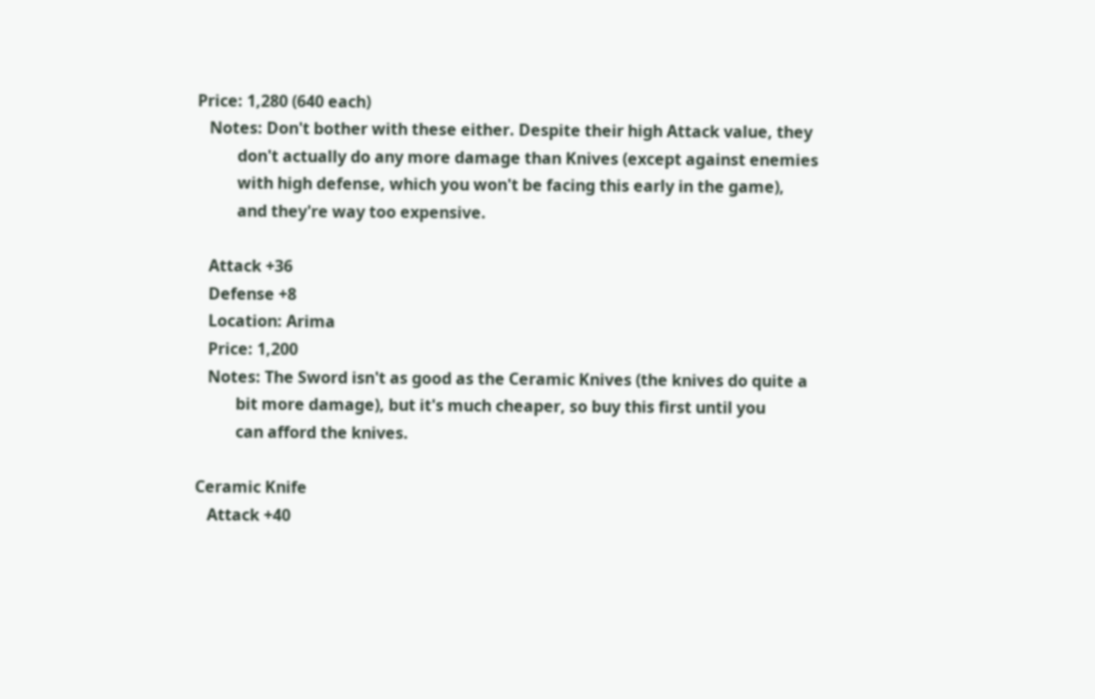Price: 1,280 (640 each)
   Notes: Don't bother with these either. Despite their high Attack value, they
          don't actually do any more damage than Knives (except against enemies
          with high defense, which you won't be facing this early in the game),
          and they're way too expensive.

   Attack +36
   Defense +8
   Location: Arima
   Price: 1,200
   Notes: The Sword isn't as good as the Ceramic Knives (the knives do quite a
          bit more damage), but it's much cheaper, so buy this first until you
          can afford the knives.

Ceramic Knife
   Attack +40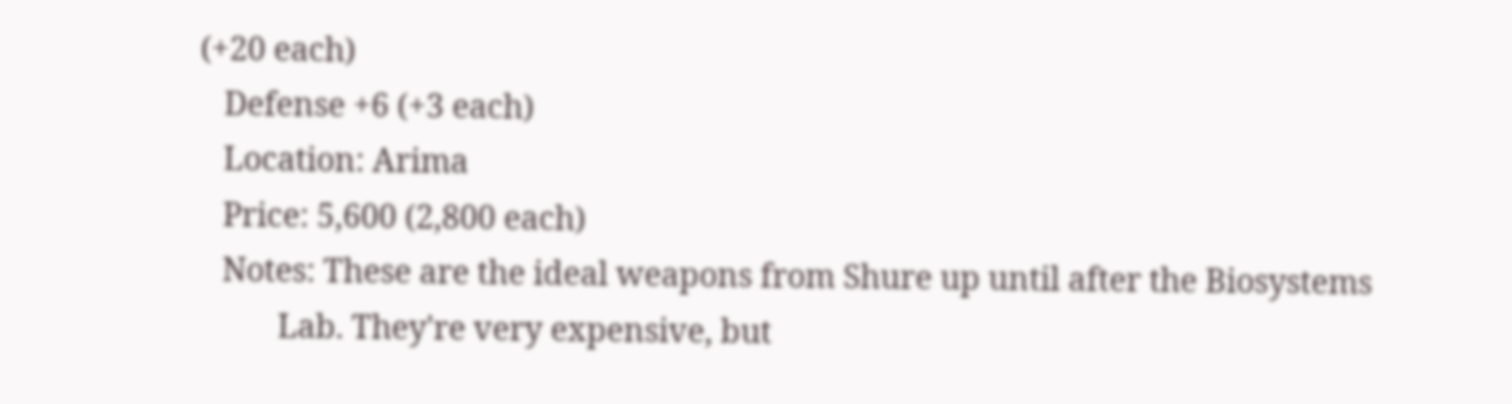(+20 each)
   Defense +6 (+3 each)
   Location: Arima
   Price: 5,600 (2,800 each)
   Notes: These are the ideal weapons from Shure up until after the Biosystems
          Lab. They're very expensive, but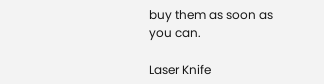buy them as soon as you can.

Laser Knife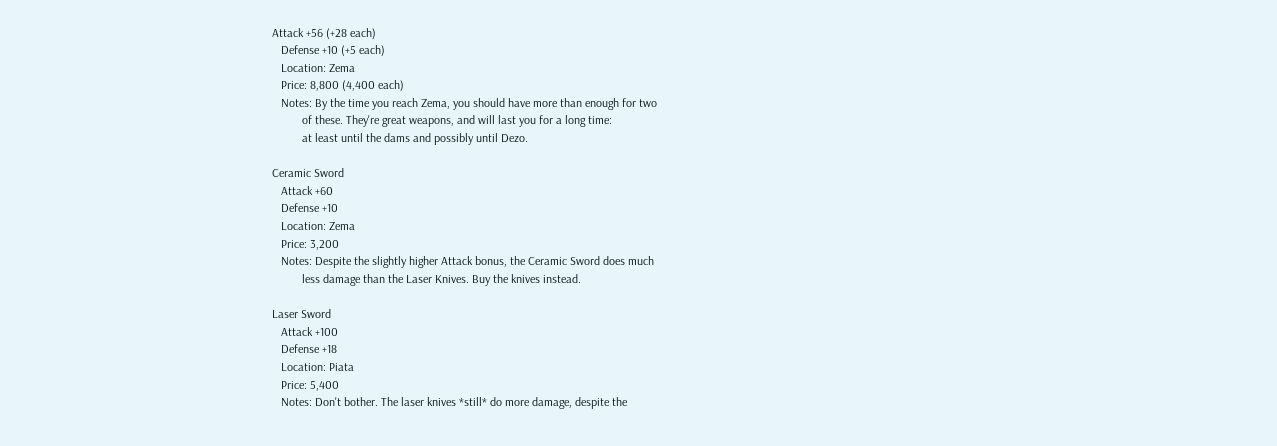Attack +56 (+28 each)
   Defense +10 (+5 each)
   Location: Zema
   Price: 8,800 (4,400 each)
   Notes: By the time you reach Zema, you should have more than enough for two
          of these. They're great weapons, and will last you for a long time:
          at least until the dams and possibly until Dezo.

Ceramic Sword
   Attack +60
   Defense +10
   Location: Zema
   Price: 3,200
   Notes: Despite the slightly higher Attack bonus, the Ceramic Sword does much
          less damage than the Laser Knives. Buy the knives instead.

Laser Sword
   Attack +100
   Defense +18
   Location: Piata
   Price: 5,400
   Notes: Don't bother. The laser knives *still* do more damage, despite the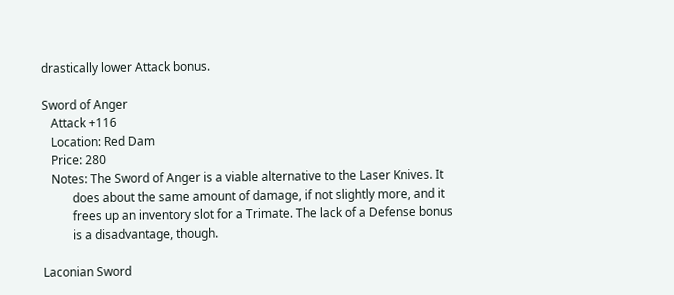drastically lower Attack bonus.

Sword of Anger
   Attack +116
   Location: Red Dam
   Price: 280
   Notes: The Sword of Anger is a viable alternative to the Laser Knives. It
          does about the same amount of damage, if not slightly more, and it
          frees up an inventory slot for a Trimate. The lack of a Defense bonus
          is a disadvantage, though.

Laconian Sword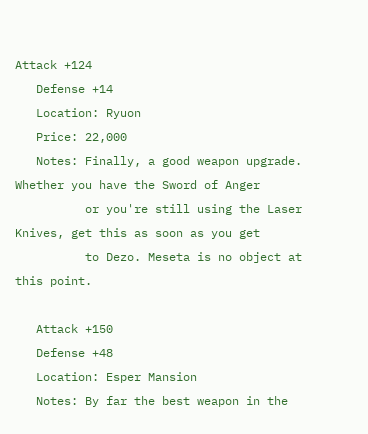Attack +124
   Defense +14
   Location: Ryuon
   Price: 22,000
   Notes: Finally, a good weapon upgrade. Whether you have the Sword of Anger
          or you're still using the Laser Knives, get this as soon as you get
          to Dezo. Meseta is no object at this point.

   Attack +150
   Defense +48
   Location: Esper Mansion
   Notes: By far the best weapon in the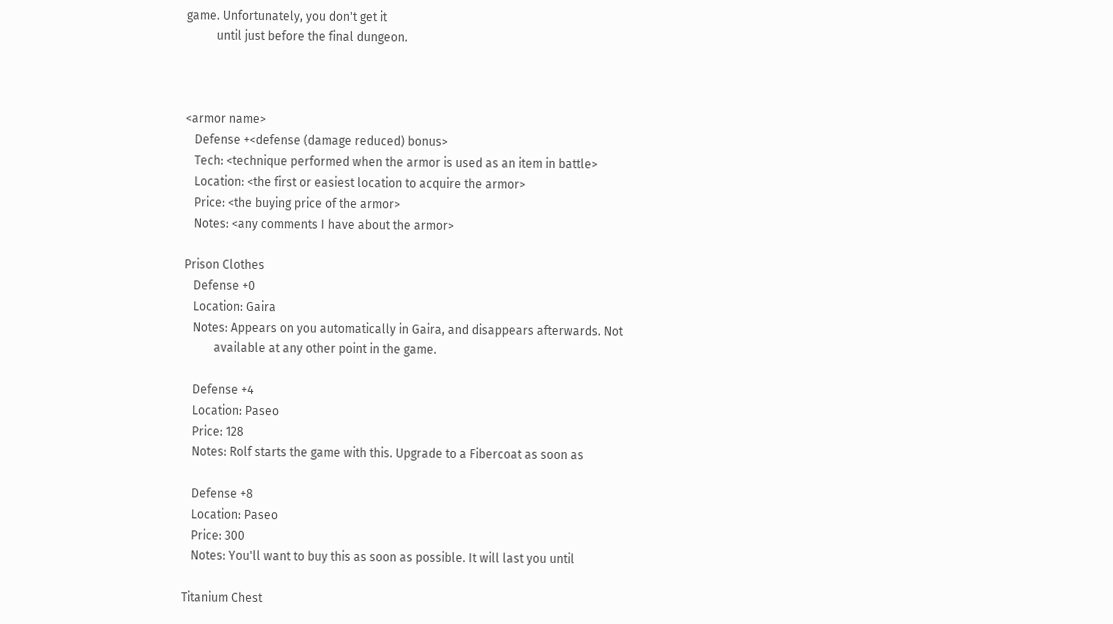game. Unfortunately, you don't get it
          until just before the final dungeon.



<armor name>
   Defense +<defense (damage reduced) bonus>
   Tech: <technique performed when the armor is used as an item in battle>
   Location: <the first or easiest location to acquire the armor>
   Price: <the buying price of the armor>
   Notes: <any comments I have about the armor>

Prison Clothes
   Defense +0
   Location: Gaira
   Notes: Appears on you automatically in Gaira, and disappears afterwards. Not
          available at any other point in the game.

   Defense +4
   Location: Paseo
   Price: 128
   Notes: Rolf starts the game with this. Upgrade to a Fibercoat as soon as

   Defense +8
   Location: Paseo
   Price: 300
   Notes: You'll want to buy this as soon as possible. It will last you until

Titanium Chest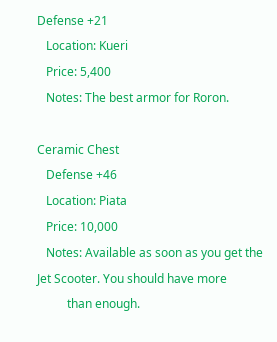Defense +21
   Location: Kueri
   Price: 5,400
   Notes: The best armor for Roron.

Ceramic Chest
   Defense +46
   Location: Piata
   Price: 10,000
   Notes: Available as soon as you get the Jet Scooter. You should have more
          than enough.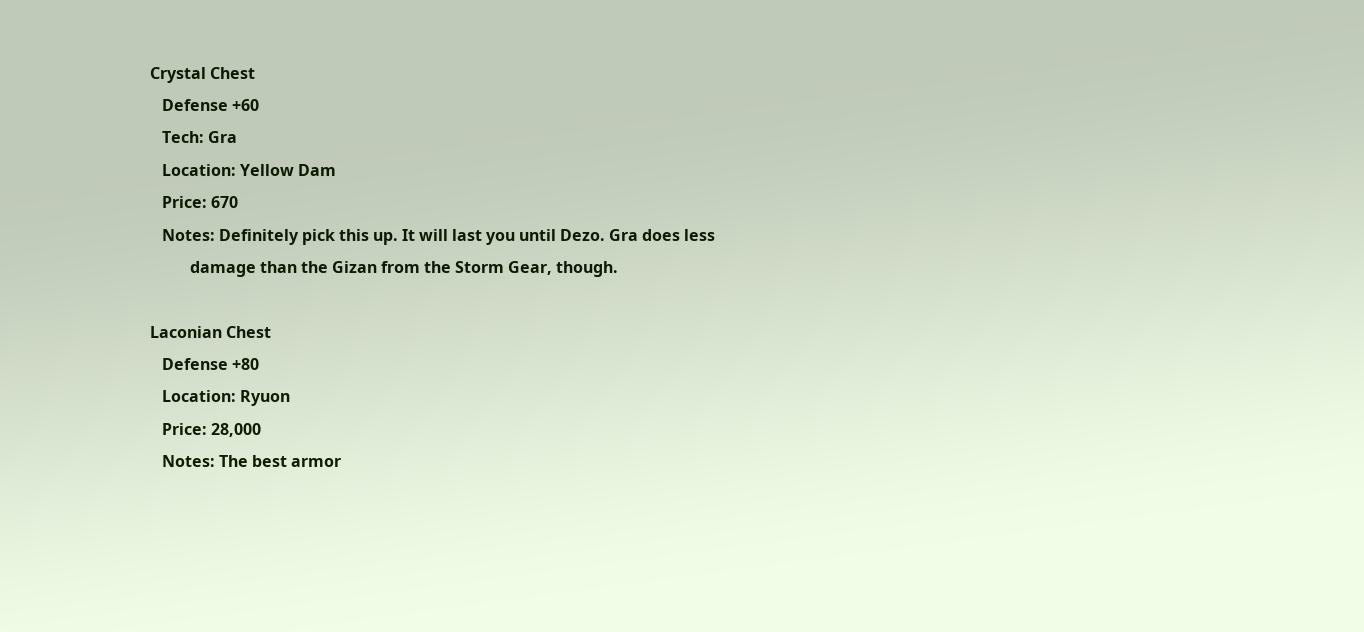Crystal Chest
   Defense +60
   Tech: Gra
   Location: Yellow Dam
   Price: 670
   Notes: Definitely pick this up. It will last you until Dezo. Gra does less
          damage than the Gizan from the Storm Gear, though.

Laconian Chest
   Defense +80
   Location: Ryuon
   Price: 28,000
   Notes: The best armor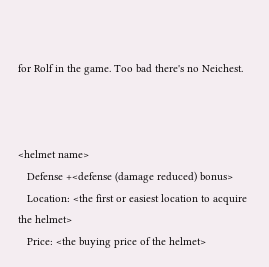for Rolf in the game. Too bad there's no Neichest.



<helmet name>
   Defense +<defense (damage reduced) bonus>
   Location: <the first or easiest location to acquire the helmet>
   Price: <the buying price of the helmet>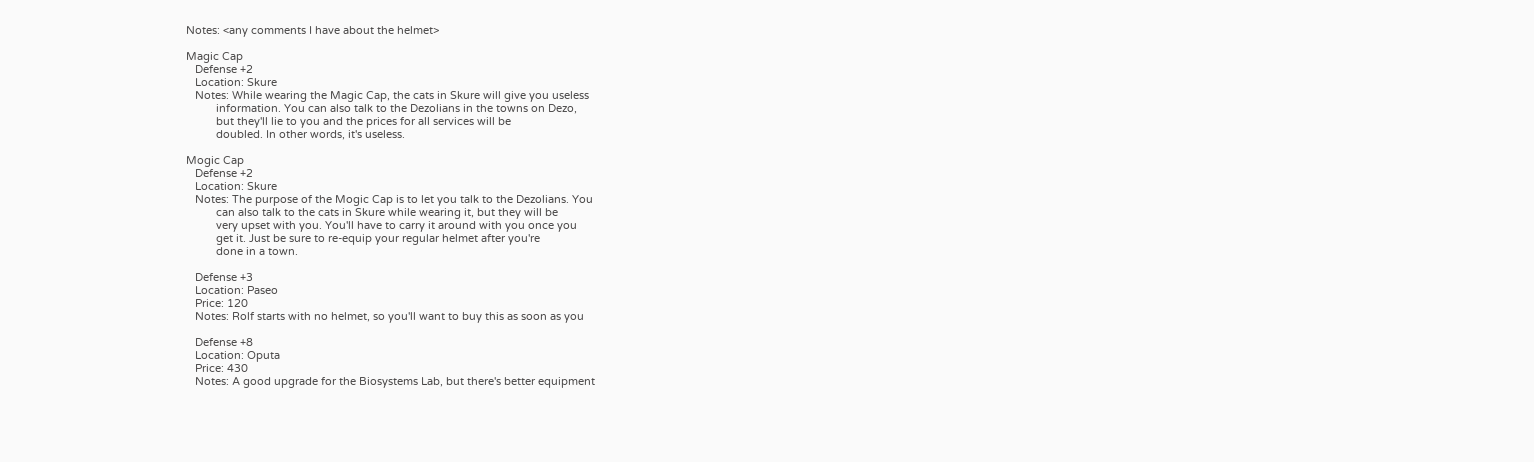Notes: <any comments I have about the helmet>

Magic Cap
   Defense +2
   Location: Skure
   Notes: While wearing the Magic Cap, the cats in Skure will give you useless
          information. You can also talk to the Dezolians in the towns on Dezo,
          but they'll lie to you and the prices for all services will be
          doubled. In other words, it's useless.

Mogic Cap
   Defense +2
   Location: Skure
   Notes: The purpose of the Mogic Cap is to let you talk to the Dezolians. You
          can also talk to the cats in Skure while wearing it, but they will be
          very upset with you. You'll have to carry it around with you once you
          get it. Just be sure to re-equip your regular helmet after you're
          done in a town.

   Defense +3
   Location: Paseo
   Price: 120
   Notes: Rolf starts with no helmet, so you'll want to buy this as soon as you

   Defense +8
   Location: Oputa
   Price: 430
   Notes: A good upgrade for the Biosystems Lab, but there's better equipment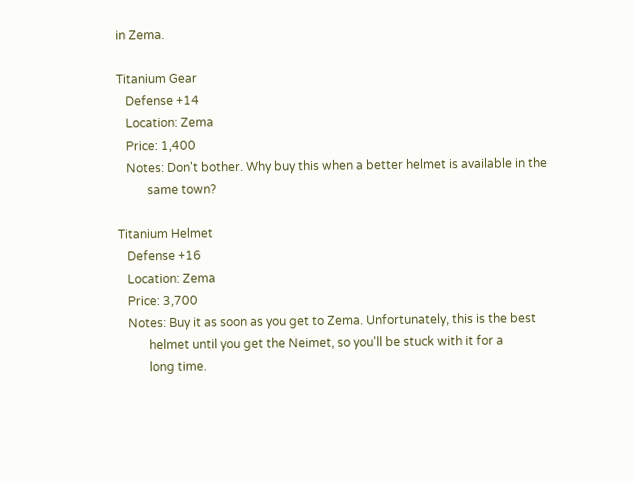in Zema.

Titanium Gear
   Defense +14
   Location: Zema
   Price: 1,400
   Notes: Don't bother. Why buy this when a better helmet is available in the
          same town?

Titanium Helmet
   Defense +16
   Location: Zema
   Price: 3,700
   Notes: Buy it as soon as you get to Zema. Unfortunately, this is the best
          helmet until you get the Neimet, so you'll be stuck with it for a
          long time.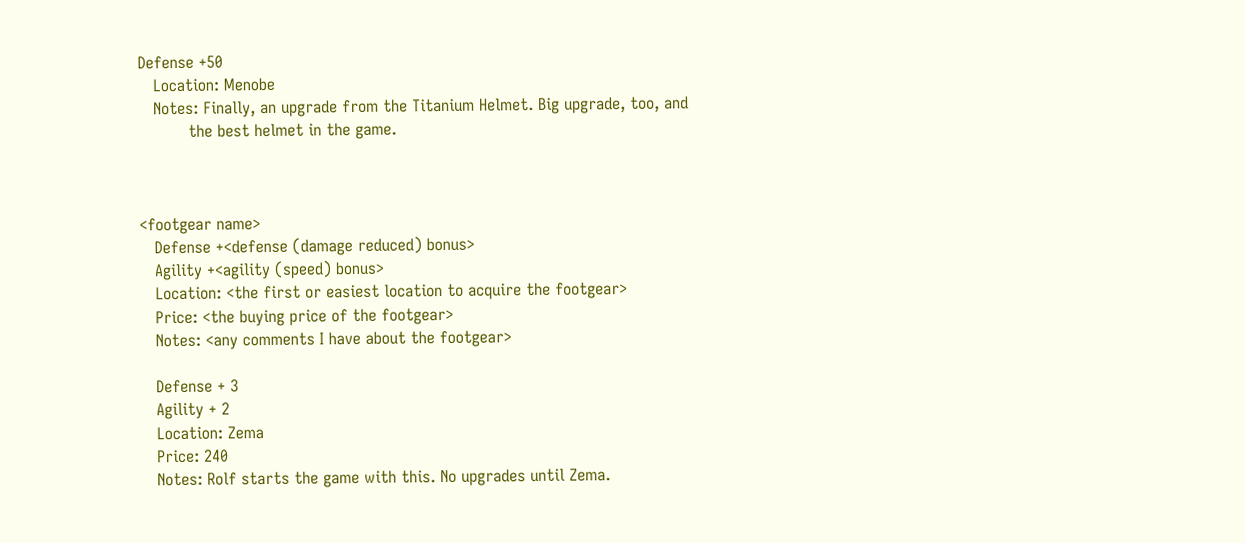Defense +50
   Location: Menobe
   Notes: Finally, an upgrade from the Titanium Helmet. Big upgrade, too, and
          the best helmet in the game.



<footgear name>
   Defense +<defense (damage reduced) bonus>
   Agility +<agility (speed) bonus>
   Location: <the first or easiest location to acquire the footgear>
   Price: <the buying price of the footgear>
   Notes: <any comments I have about the footgear>

   Defense + 3
   Agility + 2
   Location: Zema
   Price: 240
   Notes: Rolf starts the game with this. No upgrades until Zema.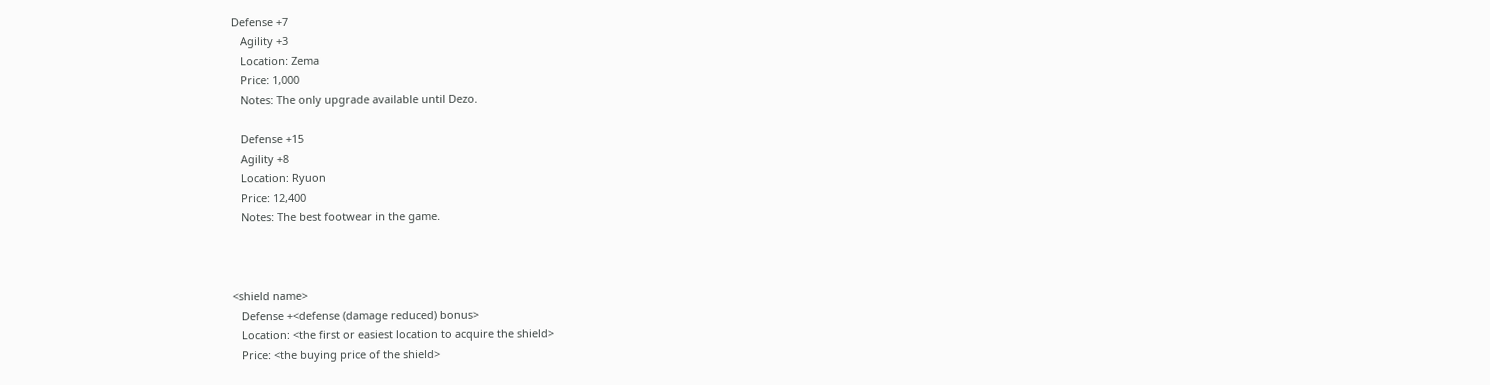Defense +7
   Agility +3
   Location: Zema
   Price: 1,000
   Notes: The only upgrade available until Dezo.

   Defense +15
   Agility +8
   Location: Ryuon
   Price: 12,400
   Notes: The best footwear in the game.



<shield name>
   Defense +<defense (damage reduced) bonus>
   Location: <the first or easiest location to acquire the shield>
   Price: <the buying price of the shield>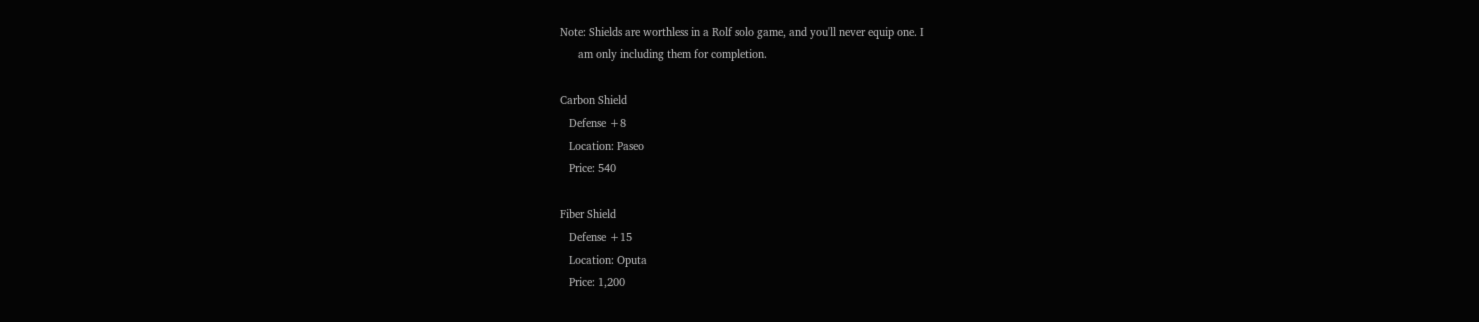Note: Shields are worthless in a Rolf solo game, and you'll never equip one. I
      am only including them for completion.

Carbon Shield
   Defense +8
   Location: Paseo
   Price: 540

Fiber Shield
   Defense +15
   Location: Oputa
   Price: 1,200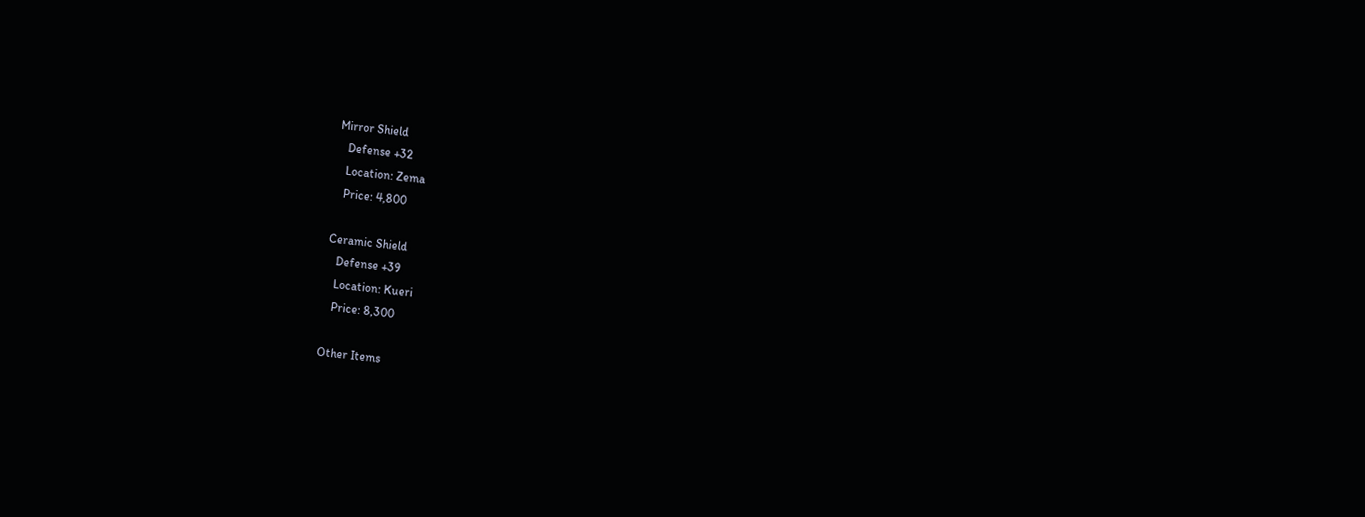Mirror Shield
   Defense +32
   Location: Zema
   Price: 4,800

Ceramic Shield
   Defense +39
   Location: Kueri
   Price: 8,300

Other Items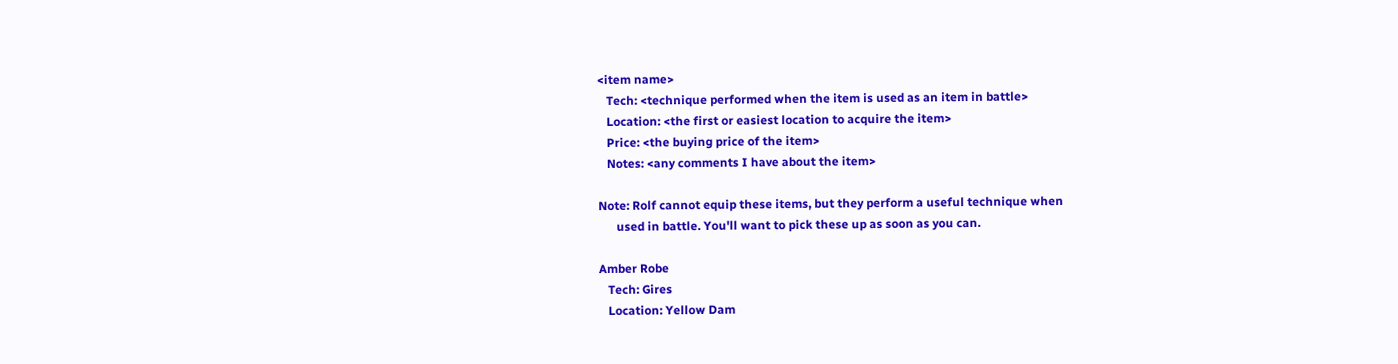<item name>
   Tech: <technique performed when the item is used as an item in battle>
   Location: <the first or easiest location to acquire the item>
   Price: <the buying price of the item>
   Notes: <any comments I have about the item>

Note: Rolf cannot equip these items, but they perform a useful technique when
      used in battle. You'll want to pick these up as soon as you can.

Amber Robe
   Tech: Gires
   Location: Yellow Dam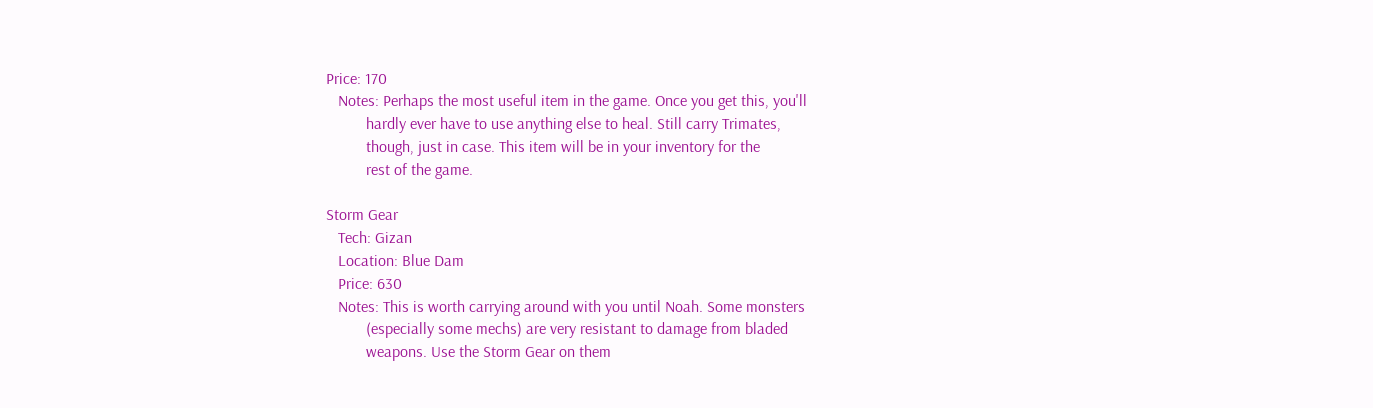Price: 170
   Notes: Perhaps the most useful item in the game. Once you get this, you'll
          hardly ever have to use anything else to heal. Still carry Trimates,
          though, just in case. This item will be in your inventory for the
          rest of the game.

Storm Gear
   Tech: Gizan
   Location: Blue Dam
   Price: 630
   Notes: This is worth carrying around with you until Noah. Some monsters
          (especially some mechs) are very resistant to damage from bladed
          weapons. Use the Storm Gear on them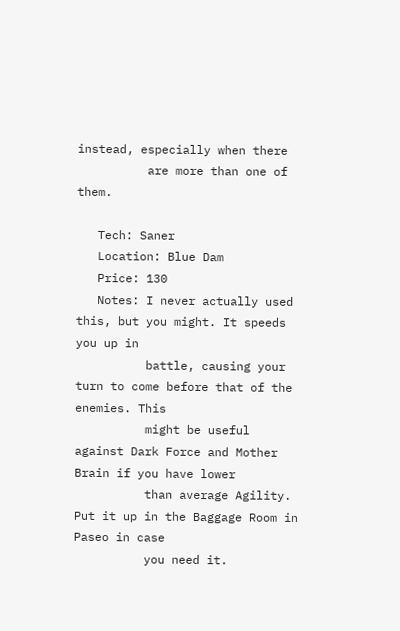instead, especially when there
          are more than one of them.

   Tech: Saner
   Location: Blue Dam
   Price: 130
   Notes: I never actually used this, but you might. It speeds you up in
          battle, causing your turn to come before that of the enemies. This
          might be useful against Dark Force and Mother Brain if you have lower
          than average Agility. Put it up in the Baggage Room in Paseo in case
          you need it.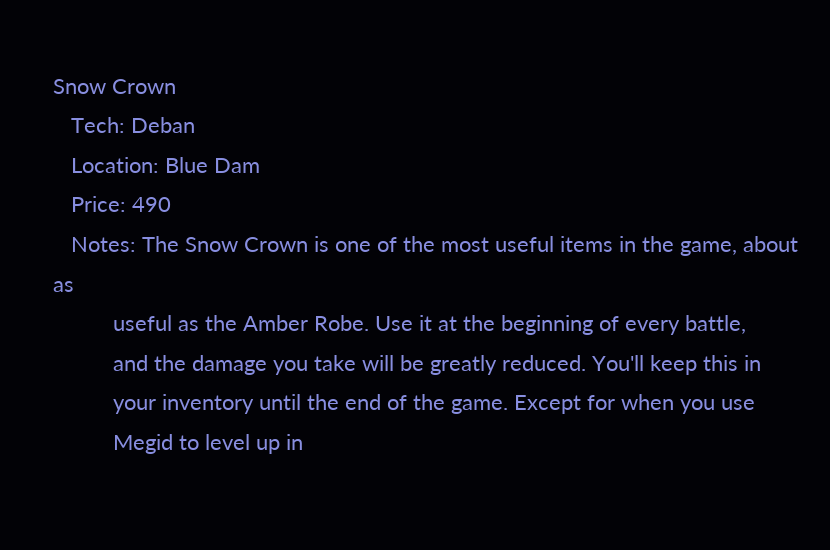Snow Crown
   Tech: Deban
   Location: Blue Dam
   Price: 490
   Notes: The Snow Crown is one of the most useful items in the game, about as
          useful as the Amber Robe. Use it at the beginning of every battle,
          and the damage you take will be greatly reduced. You'll keep this in
          your inventory until the end of the game. Except for when you use
          Megid to level up in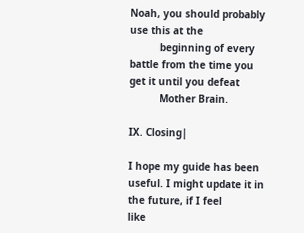Noah, you should probably use this at the
          beginning of every battle from the time you get it until you defeat
          Mother Brain.

IX. Closing|

I hope my guide has been useful. I might update it in the future, if I feel
like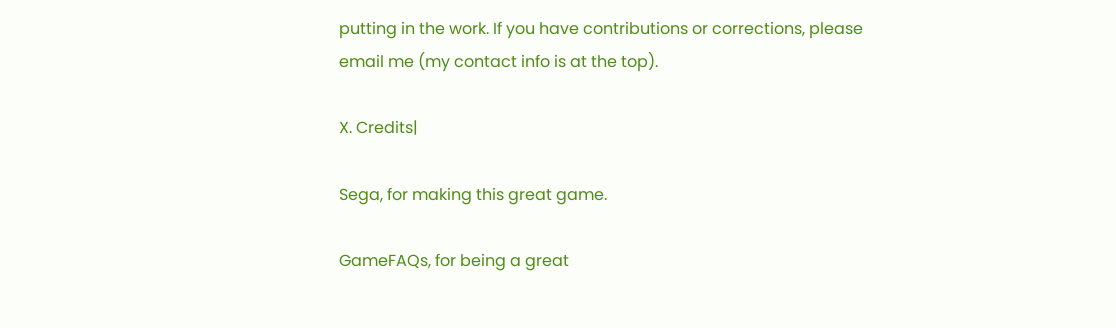putting in the work. If you have contributions or corrections, please
email me (my contact info is at the top).

X. Credits|

Sega, for making this great game.

GameFAQs, for being a great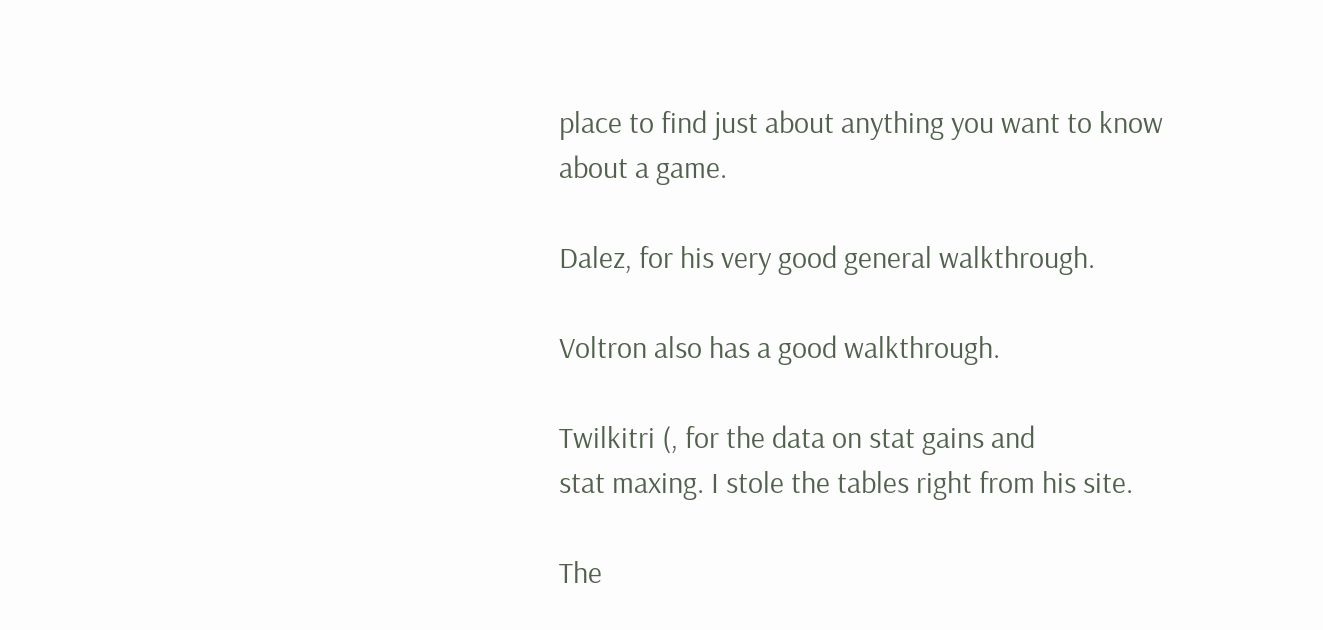place to find just about anything you want to know
about a game.

Dalez, for his very good general walkthrough.

Voltron also has a good walkthrough.

Twilkitri (, for the data on stat gains and
stat maxing. I stole the tables right from his site.

The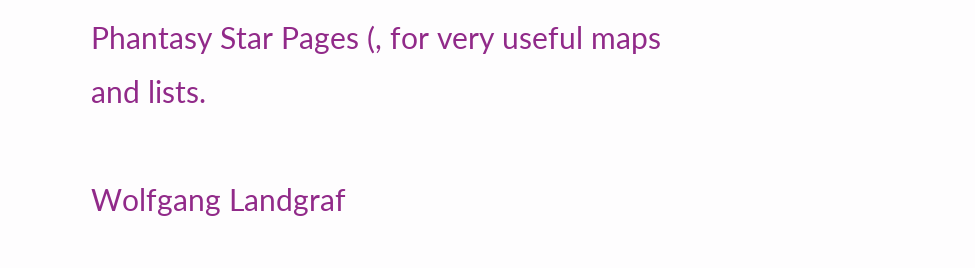Phantasy Star Pages (, for very useful maps
and lists.

Wolfgang Landgraf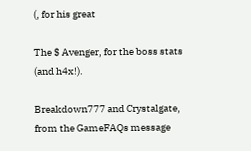(, for his great

The $ Avenger, for the boss stats (and h4x!).

Breakdown777 and Crystalgate, from the GameFAQs message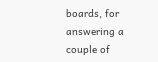boards, for answering a
couple of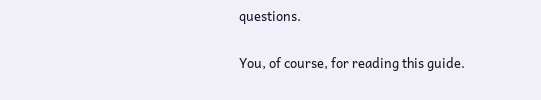questions.

You, of course, for reading this guide.